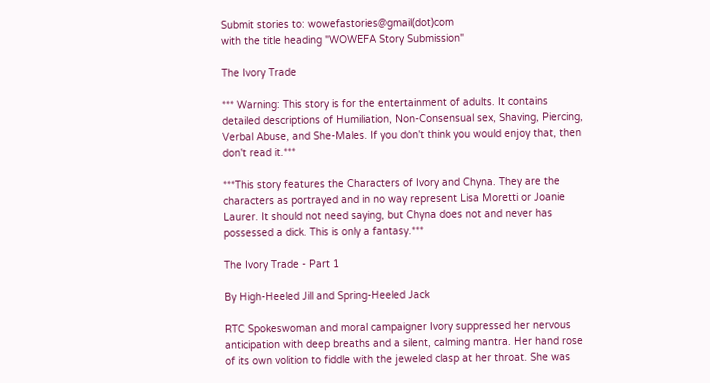Submit stories to: wowefastories@gmail(dot)com
with the title heading "WOWEFA Story Submission"

The Ivory Trade

*** Warning: This story is for the entertainment of adults. It contains
detailed descriptions of Humiliation, Non-Consensual sex, Shaving, Piercing,
Verbal Abuse, and She-Males. If you don't think you would enjoy that, then
don't read it.***

***This story features the Characters of Ivory and Chyna. They are the
characters as portrayed and in no way represent Lisa Moretti or Joanie
Laurer. It should not need saying, but Chyna does not and never has
possessed a dick. This is only a fantasy.***

The Ivory Trade - Part 1

By High-Heeled Jill and Spring-Heeled Jack

RTC Spokeswoman and moral campaigner Ivory suppressed her nervous
anticipation with deep breaths and a silent, calming mantra. Her hand rose
of its own volition to fiddle with the jeweled clasp at her throat. She was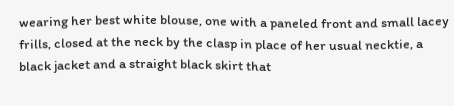wearing her best white blouse, one with a paneled front and small lacey
frills, closed at the neck by the clasp in place of her usual necktie, a
black jacket and a straight black skirt that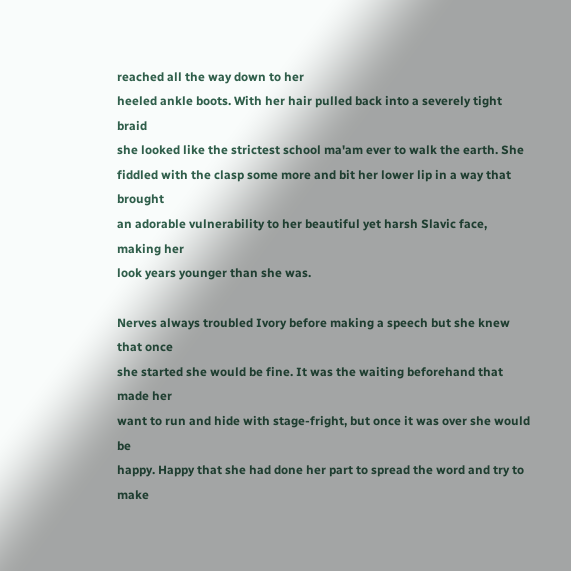reached all the way down to her
heeled ankle boots. With her hair pulled back into a severely tight braid
she looked like the strictest school ma'am ever to walk the earth. She
fiddled with the clasp some more and bit her lower lip in a way that brought
an adorable vulnerability to her beautiful yet harsh Slavic face, making her
look years younger than she was.

Nerves always troubled Ivory before making a speech but she knew that once
she started she would be fine. It was the waiting beforehand that made her
want to run and hide with stage-fright, but once it was over she would be
happy. Happy that she had done her part to spread the word and try to make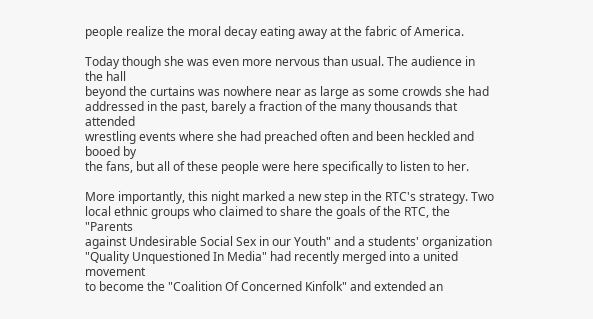people realize the moral decay eating away at the fabric of America.

Today though she was even more nervous than usual. The audience in the hall
beyond the curtains was nowhere near as large as some crowds she had
addressed in the past, barely a fraction of the many thousands that attended
wrestling events where she had preached often and been heckled and booed by
the fans, but all of these people were here specifically to listen to her.

More importantly, this night marked a new step in the RTC's strategy. Two
local ethnic groups who claimed to share the goals of the RTC, the "Parents
against Undesirable Social Sex in our Youth" and a students' organization
"Quality Unquestioned In Media" had recently merged into a united movement
to become the "Coalition Of Concerned Kinfolk" and extended an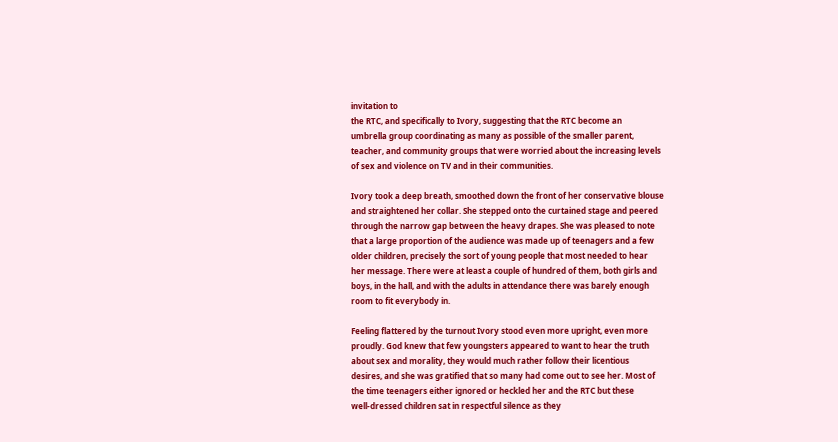invitation to
the RTC, and specifically to Ivory, suggesting that the RTC become an
umbrella group coordinating as many as possible of the smaller parent,
teacher, and community groups that were worried about the increasing levels
of sex and violence on TV and in their communities.

Ivory took a deep breath, smoothed down the front of her conservative blouse
and straightened her collar. She stepped onto the curtained stage and peered
through the narrow gap between the heavy drapes. She was pleased to note
that a large proportion of the audience was made up of teenagers and a few
older children, precisely the sort of young people that most needed to hear
her message. There were at least a couple of hundred of them, both girls and
boys, in the hall, and with the adults in attendance there was barely enough
room to fit everybody in.

Feeling flattered by the turnout Ivory stood even more upright, even more
proudly. God knew that few youngsters appeared to want to hear the truth
about sex and morality, they would much rather follow their licentious
desires, and she was gratified that so many had come out to see her. Most of
the time teenagers either ignored or heckled her and the RTC but these
well-dressed children sat in respectful silence as they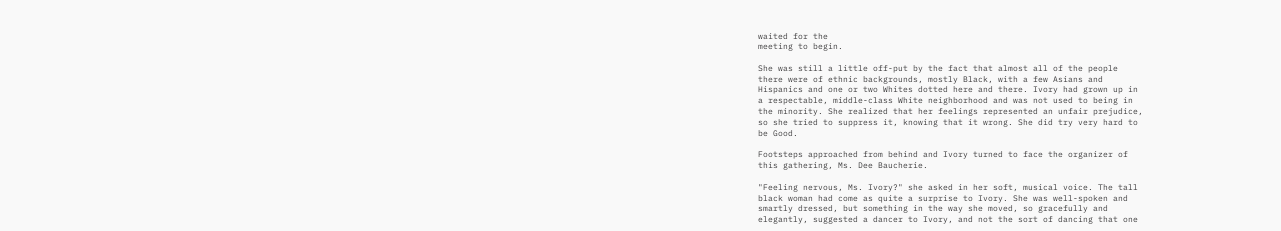waited for the
meeting to begin.

She was still a little off-put by the fact that almost all of the people
there were of ethnic backgrounds, mostly Black, with a few Asians and
Hispanics and one or two Whites dotted here and there. Ivory had grown up in
a respectable, middle-class White neighborhood and was not used to being in
the minority. She realized that her feelings represented an unfair prejudice,
so she tried to suppress it, knowing that it wrong. She did try very hard to
be Good.

Footsteps approached from behind and Ivory turned to face the organizer of
this gathering, Ms. Dee Baucherie.

"Feeling nervous, Ms. Ivory?" she asked in her soft, musical voice. The tall
black woman had come as quite a surprise to Ivory. She was well-spoken and
smartly dressed, but something in the way she moved, so gracefully and
elegantly, suggested a dancer to Ivory, and not the sort of dancing that one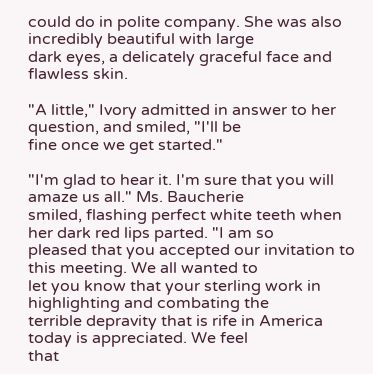could do in polite company. She was also incredibly beautiful with large
dark eyes, a delicately graceful face and flawless skin.

"A little," Ivory admitted in answer to her question, and smiled, "I'll be
fine once we get started."

"I'm glad to hear it. I'm sure that you will amaze us all." Ms. Baucherie
smiled, flashing perfect white teeth when her dark red lips parted. "I am so
pleased that you accepted our invitation to this meeting. We all wanted to
let you know that your sterling work in highlighting and combating the
terrible depravity that is rife in America today is appreciated. We feel
that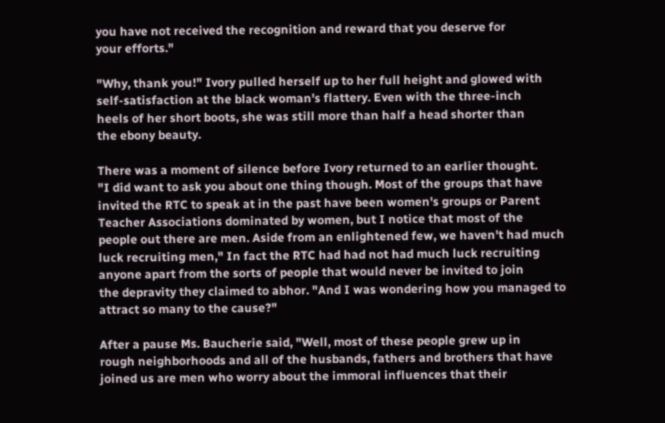you have not received the recognition and reward that you deserve for
your efforts."

"Why, thank you!" Ivory pulled herself up to her full height and glowed with
self-satisfaction at the black woman's flattery. Even with the three-inch
heels of her short boots, she was still more than half a head shorter than
the ebony beauty.

There was a moment of silence before Ivory returned to an earlier thought.
"I did want to ask you about one thing though. Most of the groups that have
invited the RTC to speak at in the past have been women's groups or Parent
Teacher Associations dominated by women, but I notice that most of the
people out there are men. Aside from an enlightened few, we haven't had much
luck recruiting men," In fact the RTC had had not had much luck recruiting
anyone apart from the sorts of people that would never be invited to join
the depravity they claimed to abhor. "And I was wondering how you managed to
attract so many to the cause?"

After a pause Ms. Baucherie said, "Well, most of these people grew up in
rough neighborhoods and all of the husbands, fathers and brothers that have
joined us are men who worry about the immoral influences that their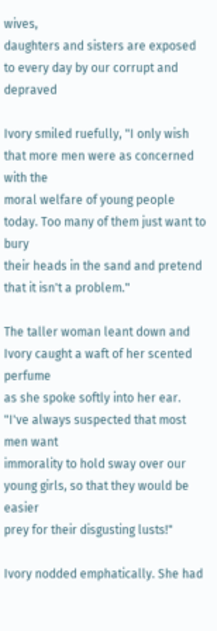wives,
daughters and sisters are exposed to every day by our corrupt and depraved

Ivory smiled ruefully, "I only wish that more men were as concerned with the
moral welfare of young people today. Too many of them just want to bury
their heads in the sand and pretend that it isn't a problem."

The taller woman leant down and Ivory caught a waft of her scented perfume
as she spoke softly into her ear. "I've always suspected that most men want
immorality to hold sway over our young girls, so that they would be easier
prey for their disgusting lusts!"

Ivory nodded emphatically. She had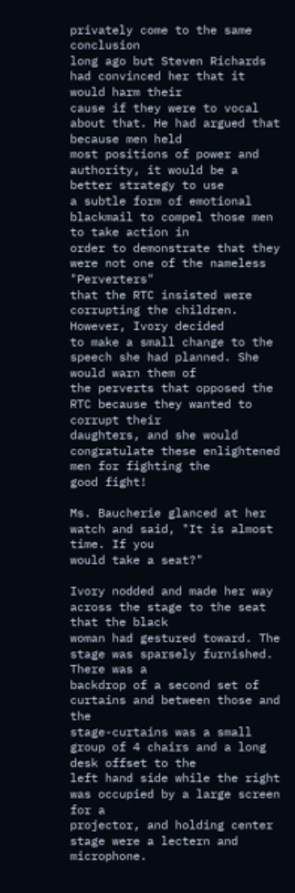privately come to the same conclusion
long ago but Steven Richards had convinced her that it would harm their
cause if they were to vocal about that. He had argued that because men held
most positions of power and authority, it would be a better strategy to use
a subtle form of emotional blackmail to compel those men to take action in
order to demonstrate that they were not one of the nameless "Perverters"
that the RTC insisted were corrupting the children. However, Ivory decided
to make a small change to the speech she had planned. She would warn them of
the perverts that opposed the RTC because they wanted to corrupt their
daughters, and she would congratulate these enlightened men for fighting the
good fight!

Ms. Baucherie glanced at her watch and said, "It is almost time. If you
would take a seat?"

Ivory nodded and made her way across the stage to the seat that the black
woman had gestured toward. The stage was sparsely furnished. There was a
backdrop of a second set of curtains and between those and the
stage-curtains was a small group of 4 chairs and a long desk offset to the
left hand side while the right was occupied by a large screen for a
projector, and holding center stage were a lectern and microphone.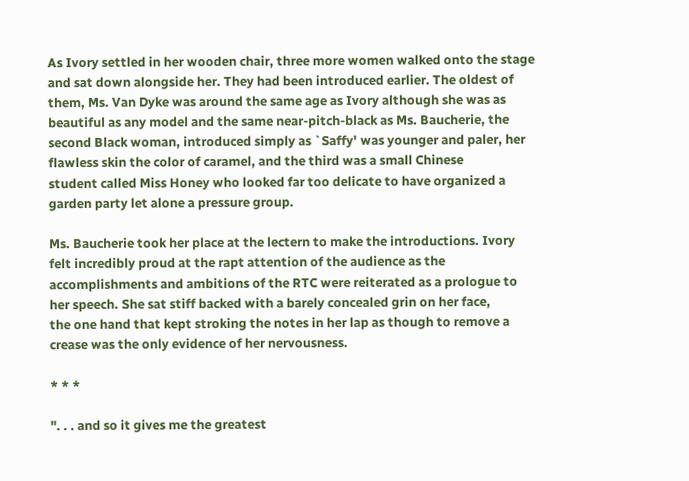As Ivory settled in her wooden chair, three more women walked onto the stage
and sat down alongside her. They had been introduced earlier. The oldest of
them, Ms. Van Dyke was around the same age as Ivory although she was as
beautiful as any model and the same near-pitch-black as Ms. Baucherie, the
second Black woman, introduced simply as `Saffy' was younger and paler, her
flawless skin the color of caramel, and the third was a small Chinese
student called Miss Honey who looked far too delicate to have organized a
garden party let alone a pressure group.

Ms. Baucherie took her place at the lectern to make the introductions. Ivory
felt incredibly proud at the rapt attention of the audience as the
accomplishments and ambitions of the RTC were reiterated as a prologue to
her speech. She sat stiff backed with a barely concealed grin on her face,
the one hand that kept stroking the notes in her lap as though to remove a
crease was the only evidence of her nervousness.

* * *

". . . and so it gives me the greatest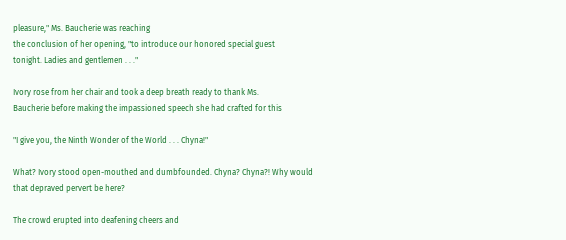pleasure," Ms. Baucherie was reaching
the conclusion of her opening, "to introduce our honored special guest
tonight. Ladies and gentlemen . . ."

Ivory rose from her chair and took a deep breath ready to thank Ms.
Baucherie before making the impassioned speech she had crafted for this

"I give you, the Ninth Wonder of the World . . . Chyna!"

What? Ivory stood open-mouthed and dumbfounded. Chyna? Chyna?! Why would
that depraved pervert be here?

The crowd erupted into deafening cheers and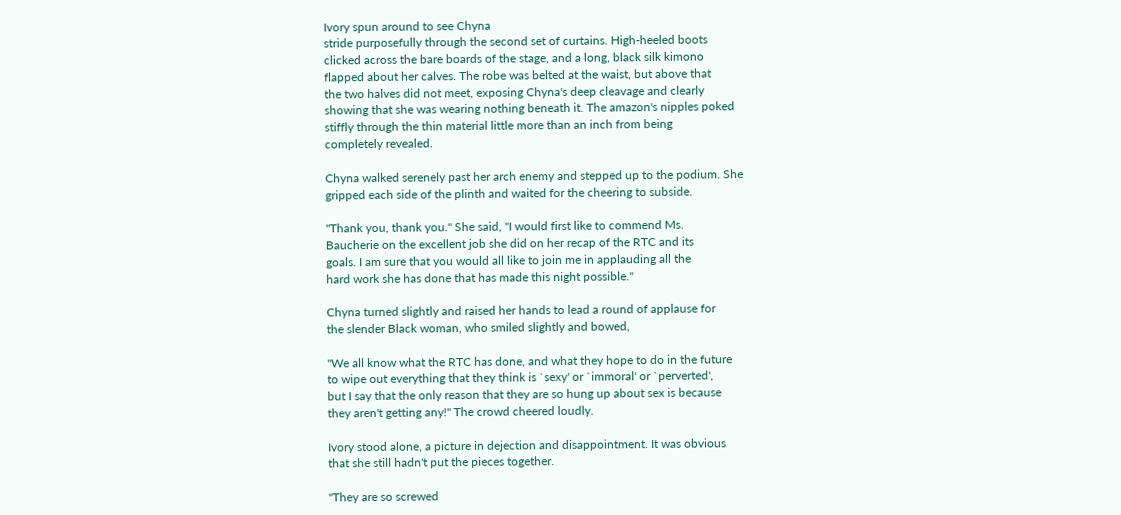Ivory spun around to see Chyna
stride purposefully through the second set of curtains. High-heeled boots
clicked across the bare boards of the stage, and a long, black silk kimono
flapped about her calves. The robe was belted at the waist, but above that
the two halves did not meet, exposing Chyna's deep cleavage and clearly
showing that she was wearing nothing beneath it. The amazon's nipples poked
stiffly through the thin material little more than an inch from being
completely revealed.

Chyna walked serenely past her arch enemy and stepped up to the podium. She
gripped each side of the plinth and waited for the cheering to subside.

"Thank you, thank you." She said, "I would first like to commend Ms.
Baucherie on the excellent job she did on her recap of the RTC and its
goals. I am sure that you would all like to join me in applauding all the
hard work she has done that has made this night possible."

Chyna turned slightly and raised her hands to lead a round of applause for
the slender Black woman, who smiled slightly and bowed,

"We all know what the RTC has done, and what they hope to do in the future
to wipe out everything that they think is `sexy' or `immoral' or `perverted',
but I say that the only reason that they are so hung up about sex is because
they aren't getting any!" The crowd cheered loudly.

Ivory stood alone, a picture in dejection and disappointment. It was obvious
that she still hadn't put the pieces together.

"They are so screwed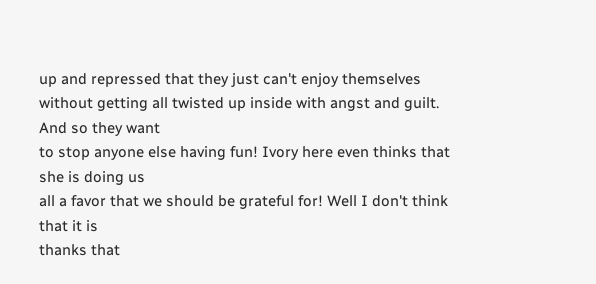up and repressed that they just can't enjoy themselves
without getting all twisted up inside with angst and guilt. And so they want
to stop anyone else having fun! Ivory here even thinks that she is doing us
all a favor that we should be grateful for! Well I don't think that it is
thanks that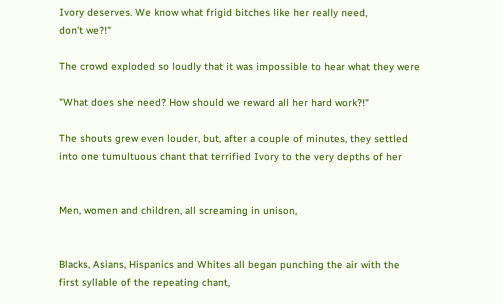Ivory deserves. We know what frigid bitches like her really need,
don't we?!"

The crowd exploded so loudly that it was impossible to hear what they were

"What does she need? How should we reward all her hard work?!"

The shouts grew even louder, but, after a couple of minutes, they settled
into one tumultuous chant that terrified Ivory to the very depths of her


Men, women and children, all screaming in unison,


Blacks, Asians, Hispanics and Whites all began punching the air with the
first syllable of the repeating chant,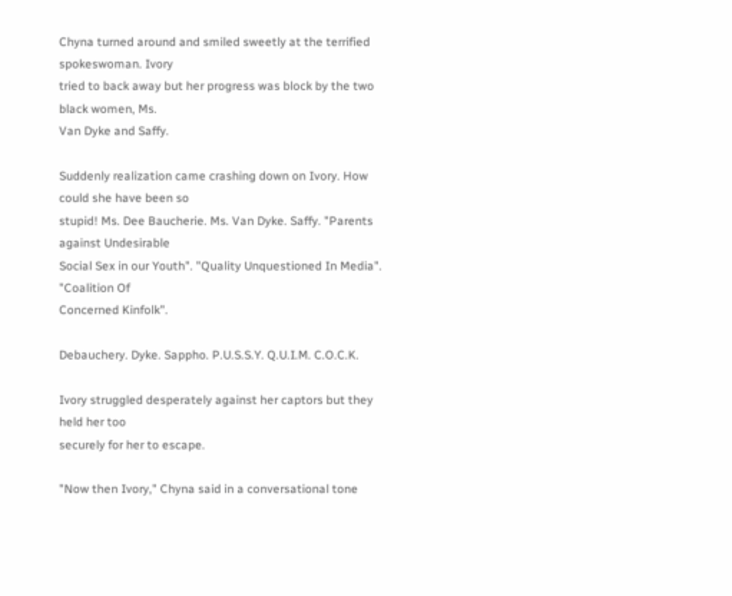Chyna turned around and smiled sweetly at the terrified spokeswoman. Ivory
tried to back away but her progress was block by the two black women, Ms.
Van Dyke and Saffy.

Suddenly realization came crashing down on Ivory. How could she have been so
stupid! Ms. Dee Baucherie. Ms. Van Dyke. Saffy. "Parents against Undesirable
Social Sex in our Youth". "Quality Unquestioned In Media". "Coalition Of
Concerned Kinfolk".

Debauchery. Dyke. Sappho. P.U.S.S.Y. Q.U.I.M. C.O.C.K.

Ivory struggled desperately against her captors but they held her too
securely for her to escape.

"Now then Ivory," Chyna said in a conversational tone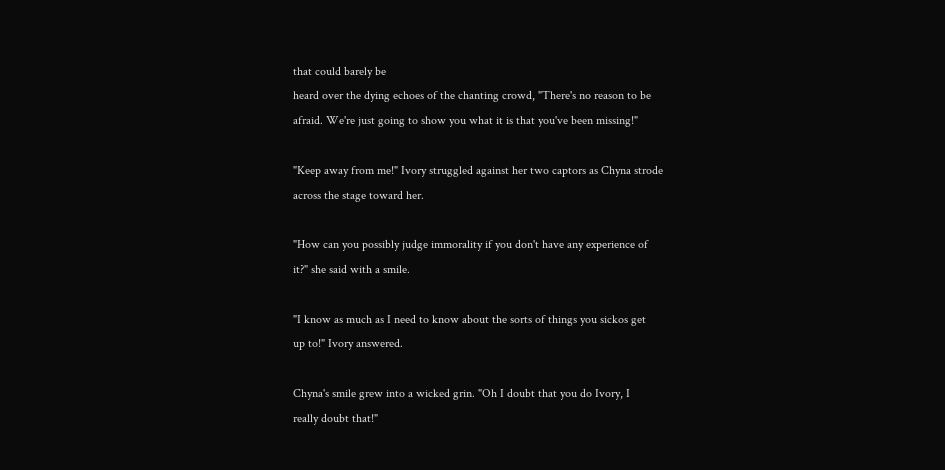that could barely be
heard over the dying echoes of the chanting crowd, "There's no reason to be
afraid. We're just going to show you what it is that you've been missing!"

"Keep away from me!" Ivory struggled against her two captors as Chyna strode
across the stage toward her.

"How can you possibly judge immorality if you don't have any experience of
it?" she said with a smile.

"I know as much as I need to know about the sorts of things you sickos get
up to!" Ivory answered.

Chyna's smile grew into a wicked grin. "Oh I doubt that you do Ivory, I
really doubt that!"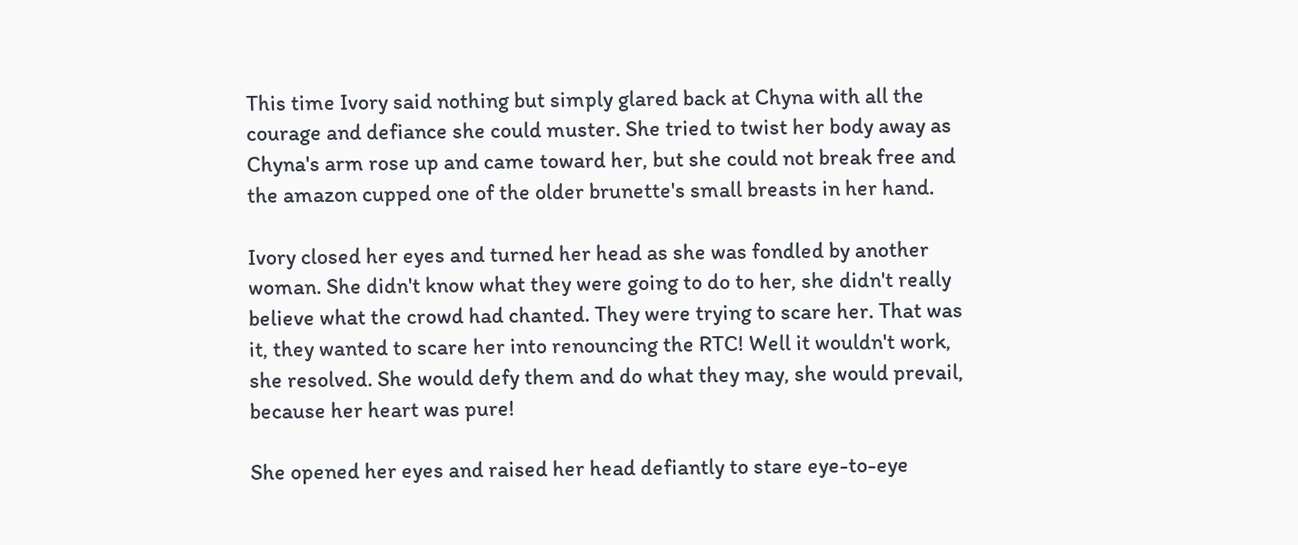This time Ivory said nothing but simply glared back at Chyna with all the
courage and defiance she could muster. She tried to twist her body away as
Chyna's arm rose up and came toward her, but she could not break free and
the amazon cupped one of the older brunette's small breasts in her hand.

Ivory closed her eyes and turned her head as she was fondled by another
woman. She didn't know what they were going to do to her, she didn't really
believe what the crowd had chanted. They were trying to scare her. That was
it, they wanted to scare her into renouncing the RTC! Well it wouldn't work,
she resolved. She would defy them and do what they may, she would prevail,
because her heart was pure!

She opened her eyes and raised her head defiantly to stare eye-to-eye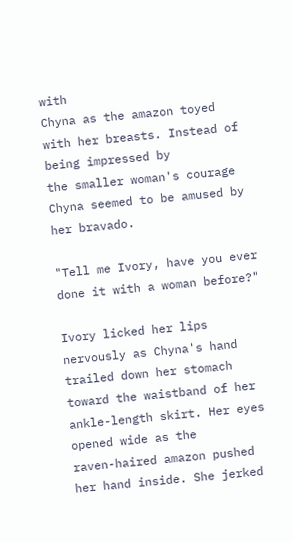with
Chyna as the amazon toyed with her breasts. Instead of being impressed by
the smaller woman's courage Chyna seemed to be amused by her bravado.

"Tell me Ivory, have you ever done it with a woman before?"

Ivory licked her lips nervously as Chyna's hand trailed down her stomach
toward the waistband of her ankle-length skirt. Her eyes opened wide as the
raven-haired amazon pushed her hand inside. She jerked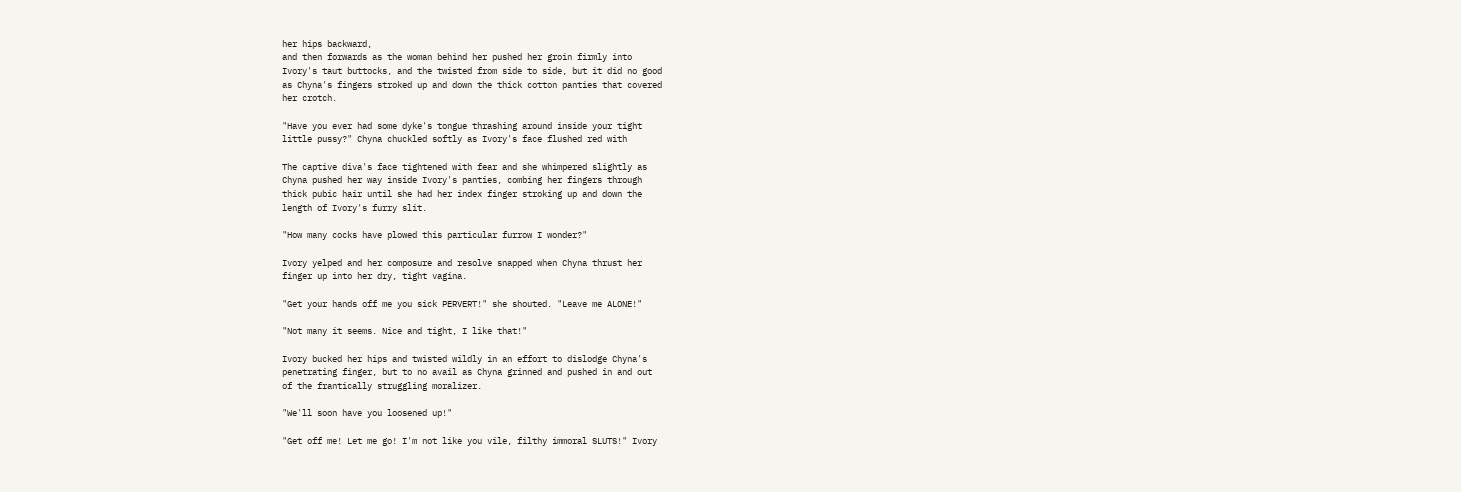her hips backward,
and then forwards as the woman behind her pushed her groin firmly into
Ivory's taut buttocks, and the twisted from side to side, but it did no good
as Chyna's fingers stroked up and down the thick cotton panties that covered
her crotch.

"Have you ever had some dyke's tongue thrashing around inside your tight
little pussy?" Chyna chuckled softly as Ivory's face flushed red with

The captive diva's face tightened with fear and she whimpered slightly as
Chyna pushed her way inside Ivory's panties, combing her fingers through
thick pubic hair until she had her index finger stroking up and down the
length of Ivory's furry slit.

"How many cocks have plowed this particular furrow I wonder?"

Ivory yelped and her composure and resolve snapped when Chyna thrust her
finger up into her dry, tight vagina.

"Get your hands off me you sick PERVERT!" she shouted. "Leave me ALONE!"

"Not many it seems. Nice and tight, I like that!"

Ivory bucked her hips and twisted wildly in an effort to dislodge Chyna's
penetrating finger, but to no avail as Chyna grinned and pushed in and out
of the frantically struggling moralizer.

"We'll soon have you loosened up!"

"Get off me! Let me go! I'm not like you vile, filthy immoral SLUTS!" Ivory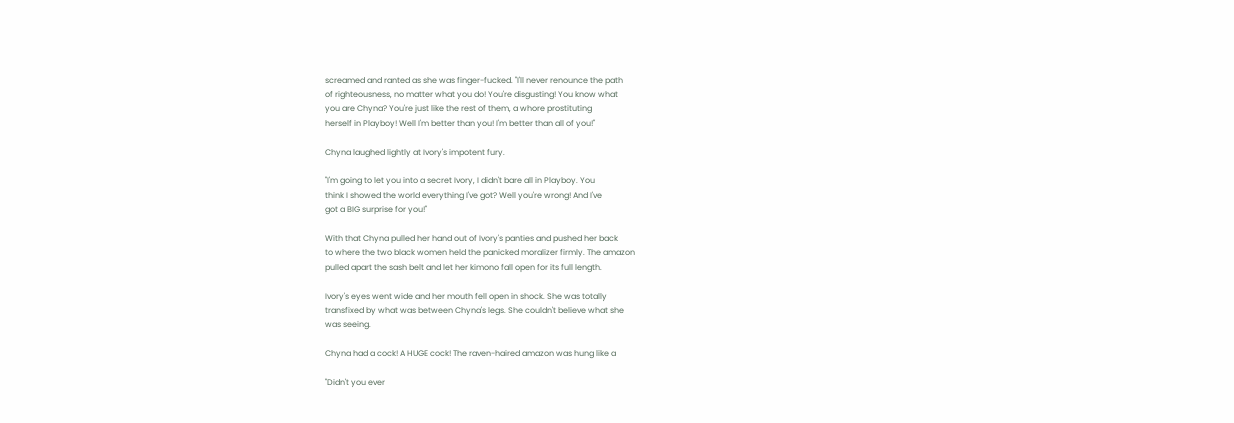screamed and ranted as she was finger-fucked. "I'll never renounce the path
of righteousness, no matter what you do! You're disgusting! You know what
you are Chyna? You're just like the rest of them, a whore prostituting
herself in Playboy! Well I'm better than you! I'm better than all of you!"

Chyna laughed lightly at Ivory's impotent fury.

"I'm going to let you into a secret Ivory, I didn't bare all in Playboy. You
think I showed the world everything I've got? Well you're wrong! And I've
got a BIG surprise for you!"

With that Chyna pulled her hand out of Ivory's panties and pushed her back
to where the two black women held the panicked moralizer firmly. The amazon
pulled apart the sash belt and let her kimono fall open for its full length.

Ivory's eyes went wide and her mouth fell open in shock. She was totally
transfixed by what was between Chyna's legs. She couldn't believe what she
was seeing.

Chyna had a cock! A HUGE cock! The raven-haired amazon was hung like a

"Didn't you ever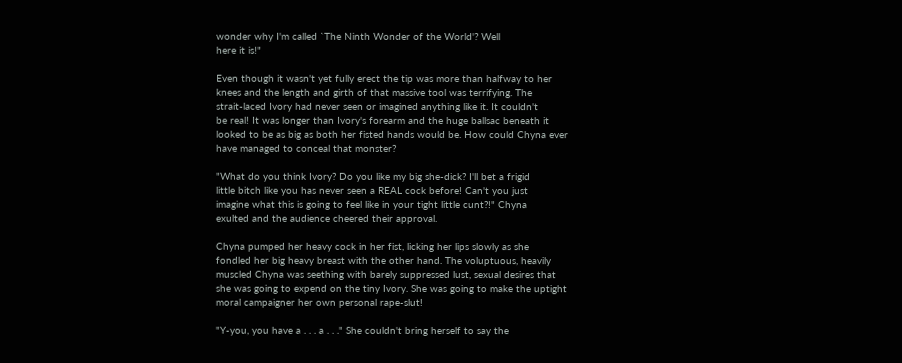wonder why I'm called `The Ninth Wonder of the World'? Well
here it is!"

Even though it wasn't yet fully erect the tip was more than halfway to her
knees and the length and girth of that massive tool was terrifying. The
strait-laced Ivory had never seen or imagined anything like it. It couldn't
be real! It was longer than Ivory's forearm and the huge ballsac beneath it
looked to be as big as both her fisted hands would be. How could Chyna ever
have managed to conceal that monster?

"What do you think Ivory? Do you like my big she-dick? I'll bet a frigid
little bitch like you has never seen a REAL cock before! Can't you just
imagine what this is going to feel like in your tight little cunt?!" Chyna
exulted and the audience cheered their approval.

Chyna pumped her heavy cock in her fist, licking her lips slowly as she
fondled her big heavy breast with the other hand. The voluptuous, heavily
muscled Chyna was seething with barely suppressed lust, sexual desires that
she was going to expend on the tiny Ivory. She was going to make the uptight
moral campaigner her own personal rape-slut!

"Y-you, you have a . . . a . . ." She couldn't bring herself to say the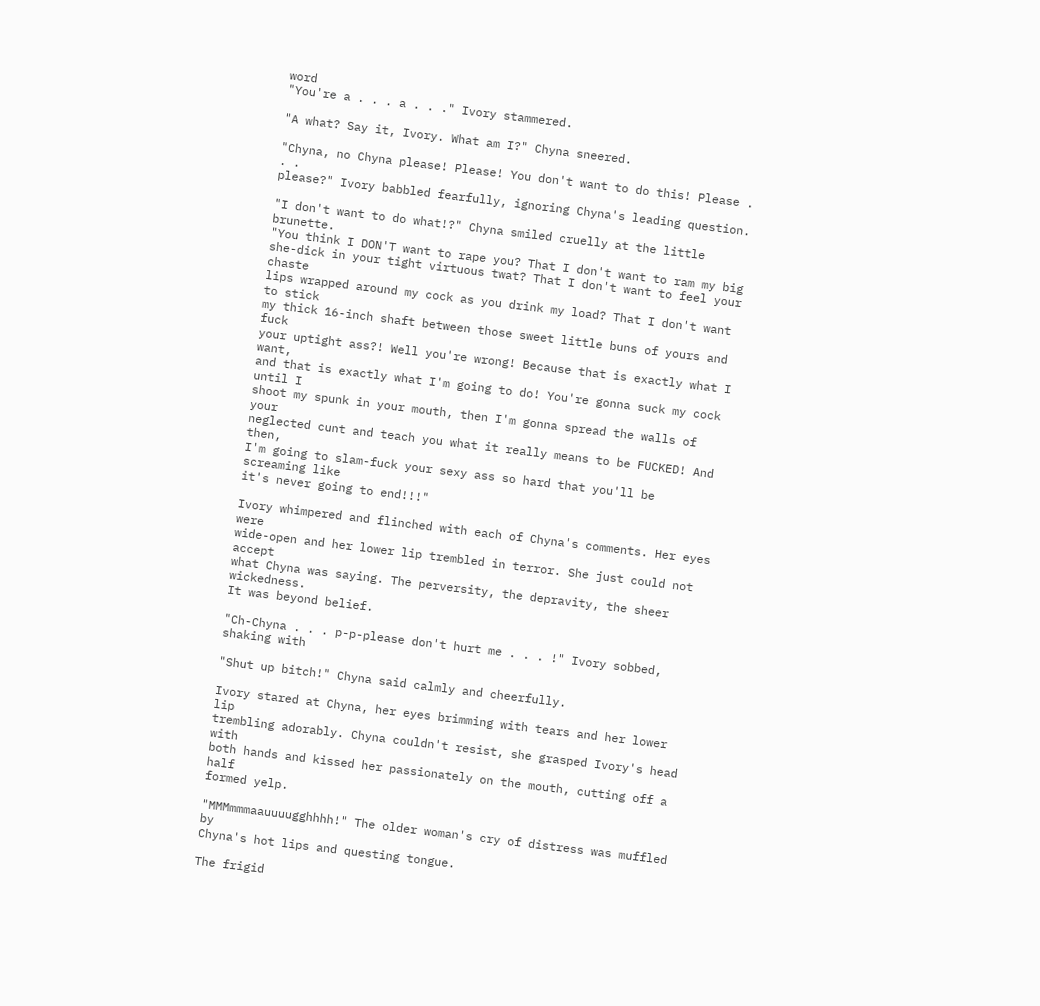word
"You're a . . . a . . ." Ivory stammered.

"A what? Say it, Ivory. What am I?" Chyna sneered.

"Chyna, no Chyna please! Please! You don't want to do this! Please . . .
please?" Ivory babbled fearfully, ignoring Chyna's leading question.

"I don't want to do what!?" Chyna smiled cruelly at the little brunette.
"You think I DON'T want to rape you? That I don't want to ram my big
she-dick in your tight virtuous twat? That I don't want to feel your chaste
lips wrapped around my cock as you drink my load? That I don't want to stick
my thick 16-inch shaft between those sweet little buns of yours and fuck
your uptight ass?! Well you're wrong! Because that is exactly what I want,
and that is exactly what I'm going to do! You're gonna suck my cock until I
shoot my spunk in your mouth, then I'm gonna spread the walls of your
neglected cunt and teach you what it really means to be FUCKED! And then,
I'm going to slam-fuck your sexy ass so hard that you'll be screaming like
it's never going to end!!!"

Ivory whimpered and flinched with each of Chyna's comments. Her eyes were
wide-open and her lower lip trembled in terror. She just could not accept
what Chyna was saying. The perversity, the depravity, the sheer wickedness.
It was beyond belief.

"Ch-Chyna . . . p-p-please don't hurt me . . . !" Ivory sobbed, shaking with

"Shut up bitch!" Chyna said calmly and cheerfully.

Ivory stared at Chyna, her eyes brimming with tears and her lower lip
trembling adorably. Chyna couldn't resist, she grasped Ivory's head with
both hands and kissed her passionately on the mouth, cutting off a half
formed yelp.

"MMMmmmaauuuugghhhh!" The older woman's cry of distress was muffled by
Chyna's hot lips and questing tongue.

The frigid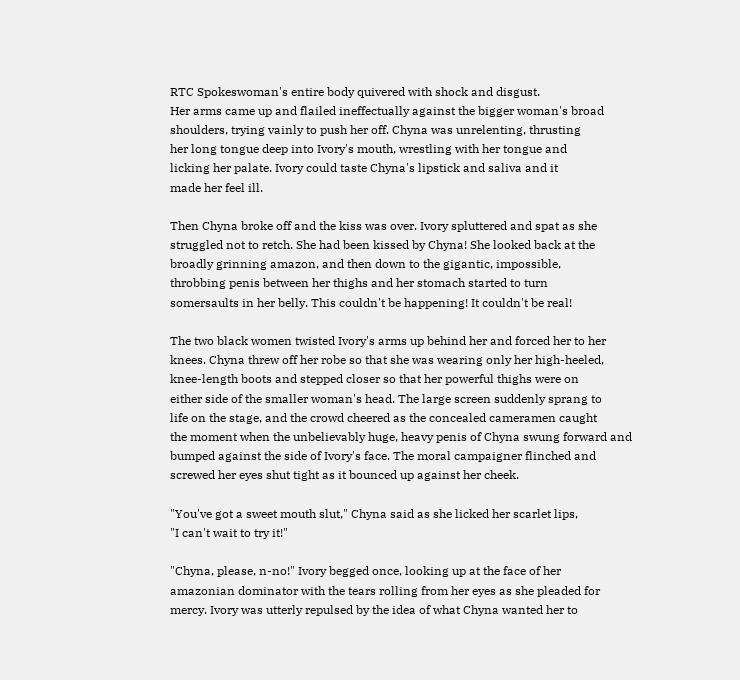RTC Spokeswoman's entire body quivered with shock and disgust.
Her arms came up and flailed ineffectually against the bigger woman's broad
shoulders, trying vainly to push her off. Chyna was unrelenting, thrusting
her long tongue deep into Ivory's mouth, wrestling with her tongue and
licking her palate. Ivory could taste Chyna's lipstick and saliva and it
made her feel ill.

Then Chyna broke off and the kiss was over. Ivory spluttered and spat as she
struggled not to retch. She had been kissed by Chyna! She looked back at the
broadly grinning amazon, and then down to the gigantic, impossible,
throbbing penis between her thighs and her stomach started to turn
somersaults in her belly. This couldn't be happening! It couldn't be real!

The two black women twisted Ivory's arms up behind her and forced her to her
knees. Chyna threw off her robe so that she was wearing only her high-heeled,
knee-length boots and stepped closer so that her powerful thighs were on
either side of the smaller woman's head. The large screen suddenly sprang to
life on the stage, and the crowd cheered as the concealed cameramen caught
the moment when the unbelievably huge, heavy penis of Chyna swung forward and
bumped against the side of Ivory's face. The moral campaigner flinched and
screwed her eyes shut tight as it bounced up against her cheek.

"You've got a sweet mouth slut," Chyna said as she licked her scarlet lips,
"I can't wait to try it!"

"Chyna, please, n-no!" Ivory begged once, looking up at the face of her
amazonian dominator with the tears rolling from her eyes as she pleaded for
mercy. Ivory was utterly repulsed by the idea of what Chyna wanted her to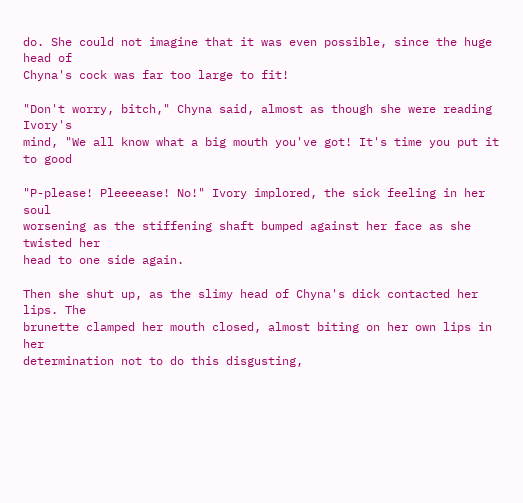do. She could not imagine that it was even possible, since the huge head of
Chyna's cock was far too large to fit!

"Don't worry, bitch," Chyna said, almost as though she were reading Ivory's
mind, "We all know what a big mouth you've got! It's time you put it to good

"P-please! Pleeeease! No!" Ivory implored, the sick feeling in her soul
worsening as the stiffening shaft bumped against her face as she twisted her
head to one side again.

Then she shut up, as the slimy head of Chyna's dick contacted her lips. The
brunette clamped her mouth closed, almost biting on her own lips in her
determination not to do this disgusting,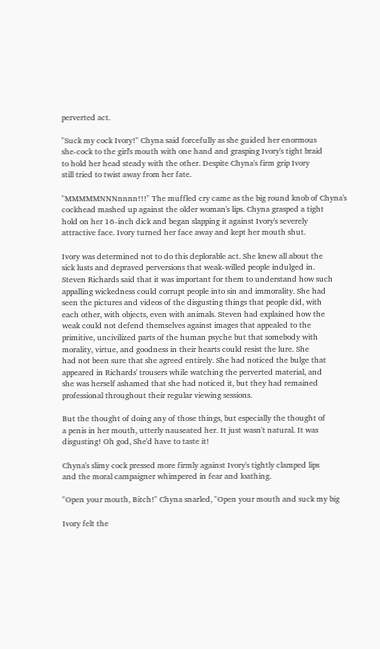perverted act.

"Suck my cock Ivory!" Chyna said forcefully as she guided her enormous
she-cock to the girl's mouth with one hand and grasping Ivory's tight braid
to hold her head steady with the other. Despite Chyna's firm grip Ivory
still tried to twist away from her fate.

"MMMMMNNNnnnn!!!" The muffled cry came as the big round knob of Chyna's
cockhead mashed up against the older woman's lips. Chyna grasped a tight
hold on her 16-inch dick and began slapping it against Ivory's severely
attractive face. Ivory turned her face away and kept her mouth shut.

Ivory was determined not to do this deplorable act. She knew all about the
sick lusts and depraved perversions that weak-willed people indulged in.
Steven Richards said that it was important for them to understand how such
appalling wickedness could corrupt people into sin and immorality. She had
seen the pictures and videos of the disgusting things that people did, with
each other, with objects, even with animals. Steven had explained how the
weak could not defend themselves against images that appealed to the
primitive, uncivilized parts of the human psyche but that somebody with
morality, virtue, and goodness in their hearts could resist the lure. She
had not been sure that she agreed entirely. She had noticed the bulge that
appeared in Richards' trousers while watching the perverted material, and
she was herself ashamed that she had noticed it, but they had remained
professional throughout their regular viewing sessions.

But the thought of doing any of those things, but especially the thought of
a penis in her mouth, utterly nauseated her. It just wasn't natural. It was
disgusting! Oh god, She'd have to taste it!

Chyna's slimy cock pressed more firmly against Ivory's tightly clamped lips
and the moral campaigner whimpered in fear and loathing.

"Open your mouth, Bitch!" Chyna snarled, "Open your mouth and suck my big

Ivory felt the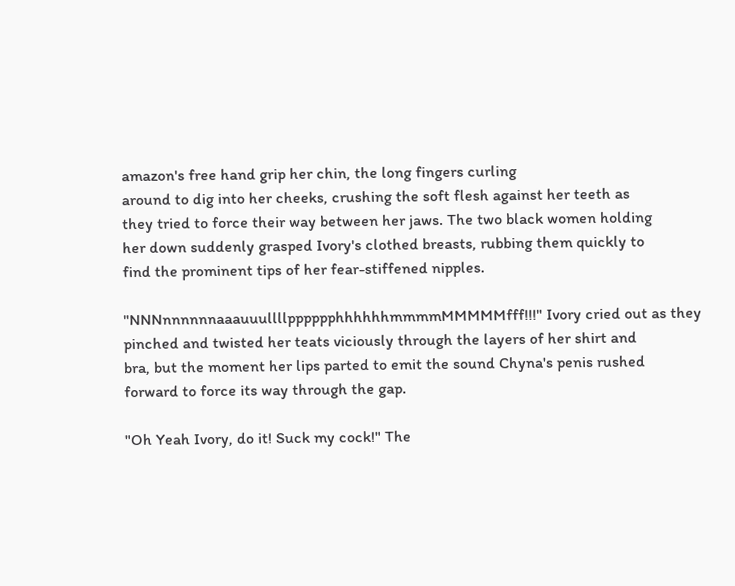amazon's free hand grip her chin, the long fingers curling
around to dig into her cheeks, crushing the soft flesh against her teeth as
they tried to force their way between her jaws. The two black women holding
her down suddenly grasped Ivory's clothed breasts, rubbing them quickly to
find the prominent tips of her fear-stiffened nipples.

"NNNnnnnnnaaauuullllpppppphhhhhhmmmmMMMMMfff!!!" Ivory cried out as they
pinched and twisted her teats viciously through the layers of her shirt and
bra, but the moment her lips parted to emit the sound Chyna's penis rushed
forward to force its way through the gap.

"Oh Yeah Ivory, do it! Suck my cock!" The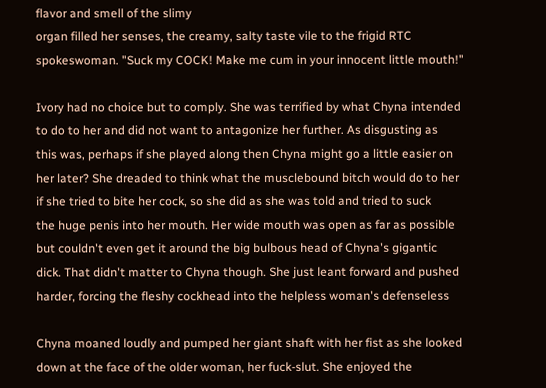flavor and smell of the slimy
organ filled her senses, the creamy, salty taste vile to the frigid RTC
spokeswoman. "Suck my COCK! Make me cum in your innocent little mouth!"

Ivory had no choice but to comply. She was terrified by what Chyna intended
to do to her and did not want to antagonize her further. As disgusting as
this was, perhaps if she played along then Chyna might go a little easier on
her later? She dreaded to think what the musclebound bitch would do to her
if she tried to bite her cock, so she did as she was told and tried to suck
the huge penis into her mouth. Her wide mouth was open as far as possible
but couldn't even get it around the big bulbous head of Chyna's gigantic
dick. That didn't matter to Chyna though. She just leant forward and pushed
harder, forcing the fleshy cockhead into the helpless woman's defenseless

Chyna moaned loudly and pumped her giant shaft with her fist as she looked
down at the face of the older woman, her fuck-slut. She enjoyed the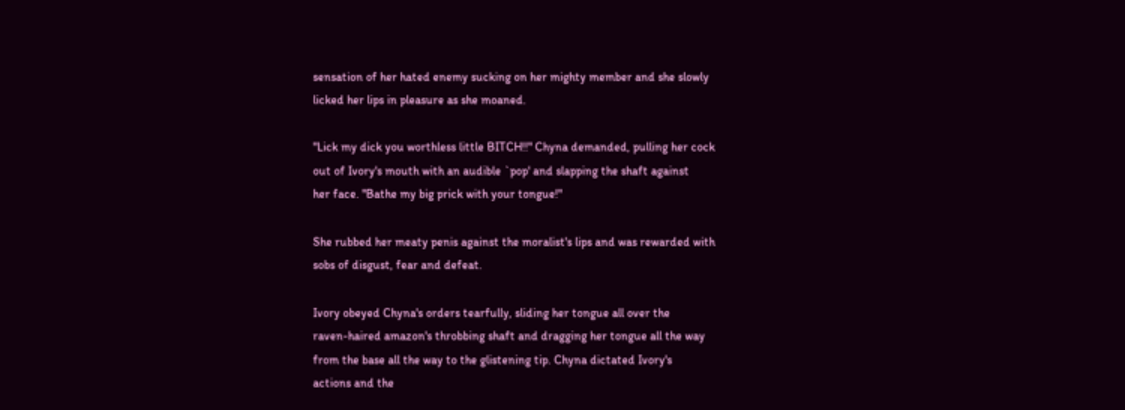sensation of her hated enemy sucking on her mighty member and she slowly
licked her lips in pleasure as she moaned.

"Lick my dick you worthless little BITCH!!" Chyna demanded, pulling her cock
out of Ivory's mouth with an audible `pop' and slapping the shaft against
her face. "Bathe my big prick with your tongue!"

She rubbed her meaty penis against the moralist's lips and was rewarded with
sobs of disgust, fear and defeat.

Ivory obeyed Chyna's orders tearfully, sliding her tongue all over the
raven-haired amazon's throbbing shaft and dragging her tongue all the way
from the base all the way to the glistening tip. Chyna dictated Ivory's
actions and the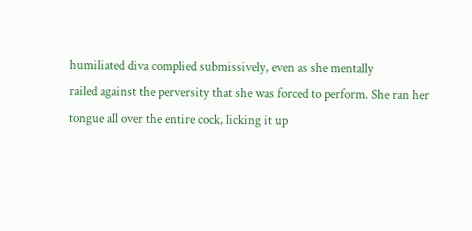humiliated diva complied submissively, even as she mentally
railed against the perversity that she was forced to perform. She ran her
tongue all over the entire cock, licking it up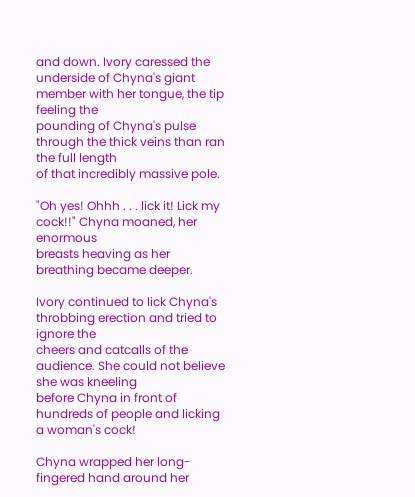and down. Ivory caressed the
underside of Chyna's giant member with her tongue, the tip feeling the
pounding of Chyna's pulse through the thick veins than ran the full length
of that incredibly massive pole.

"Oh yes! Ohhh . . . lick it! Lick my cock!!" Chyna moaned, her enormous
breasts heaving as her breathing became deeper.

Ivory continued to lick Chyna's throbbing erection and tried to ignore the
cheers and catcalls of the audience. She could not believe she was kneeling
before Chyna in front of hundreds of people and licking a woman's cock!

Chyna wrapped her long-fingered hand around her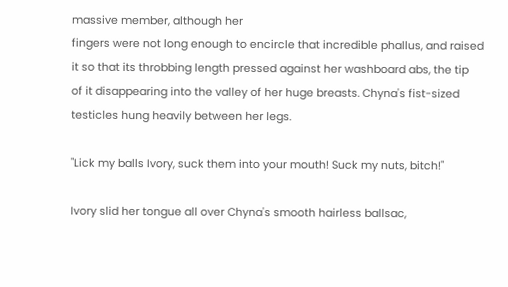massive member, although her
fingers were not long enough to encircle that incredible phallus, and raised
it so that its throbbing length pressed against her washboard abs, the tip
of it disappearing into the valley of her huge breasts. Chyna's fist-sized
testicles hung heavily between her legs.

"Lick my balls Ivory, suck them into your mouth! Suck my nuts, bitch!"

Ivory slid her tongue all over Chyna's smooth hairless ballsac,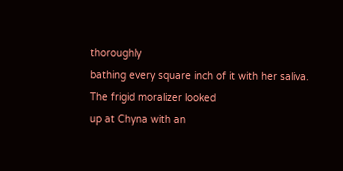thoroughly
bathing every square inch of it with her saliva. The frigid moralizer looked
up at Chyna with an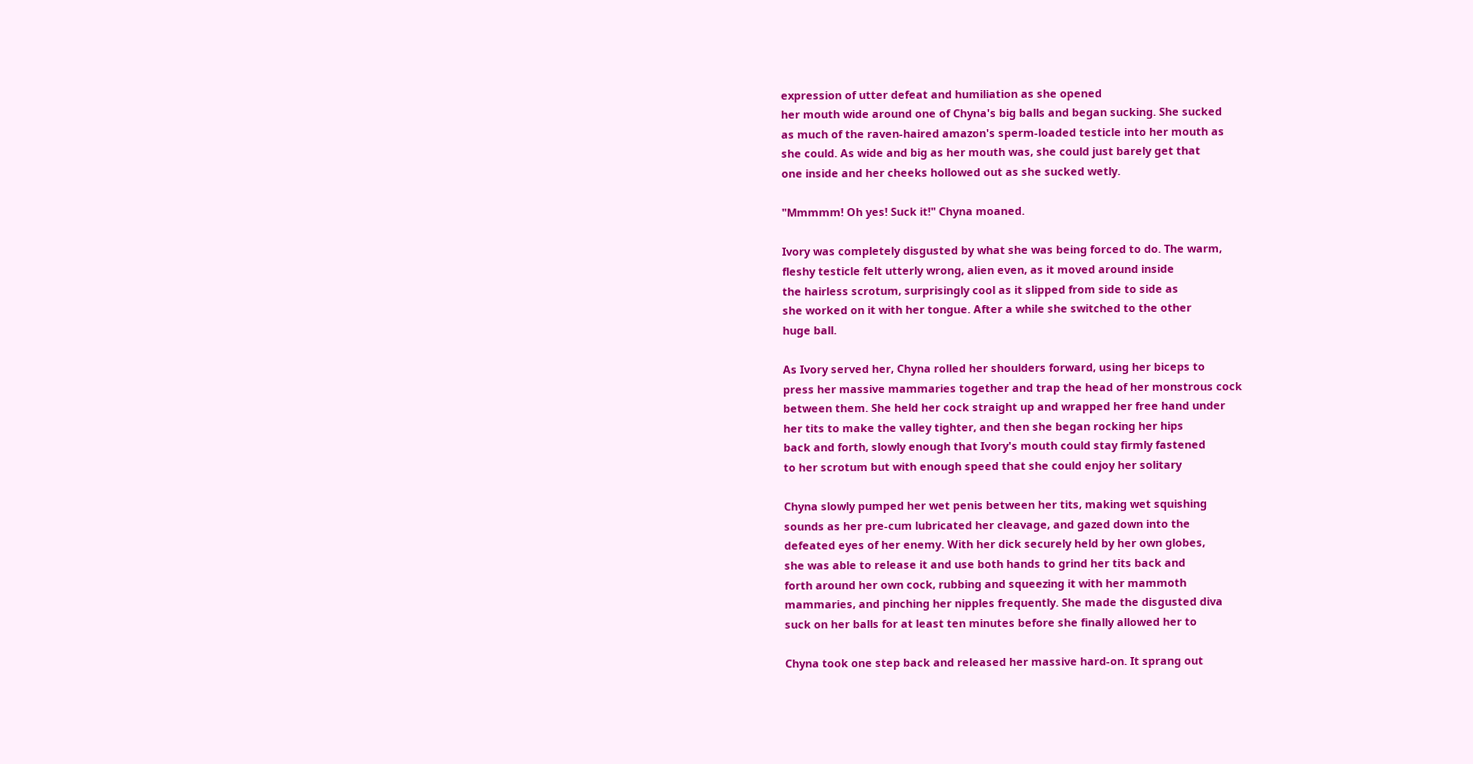expression of utter defeat and humiliation as she opened
her mouth wide around one of Chyna's big balls and began sucking. She sucked
as much of the raven-haired amazon's sperm-loaded testicle into her mouth as
she could. As wide and big as her mouth was, she could just barely get that
one inside and her cheeks hollowed out as she sucked wetly.

"Mmmmm! Oh yes! Suck it!" Chyna moaned.

Ivory was completely disgusted by what she was being forced to do. The warm,
fleshy testicle felt utterly wrong, alien even, as it moved around inside
the hairless scrotum, surprisingly cool as it slipped from side to side as
she worked on it with her tongue. After a while she switched to the other
huge ball.

As Ivory served her, Chyna rolled her shoulders forward, using her biceps to
press her massive mammaries together and trap the head of her monstrous cock
between them. She held her cock straight up and wrapped her free hand under
her tits to make the valley tighter, and then she began rocking her hips
back and forth, slowly enough that Ivory's mouth could stay firmly fastened
to her scrotum but with enough speed that she could enjoy her solitary

Chyna slowly pumped her wet penis between her tits, making wet squishing
sounds as her pre-cum lubricated her cleavage, and gazed down into the
defeated eyes of her enemy. With her dick securely held by her own globes,
she was able to release it and use both hands to grind her tits back and
forth around her own cock, rubbing and squeezing it with her mammoth
mammaries, and pinching her nipples frequently. She made the disgusted diva
suck on her balls for at least ten minutes before she finally allowed her to

Chyna took one step back and released her massive hard-on. It sprang out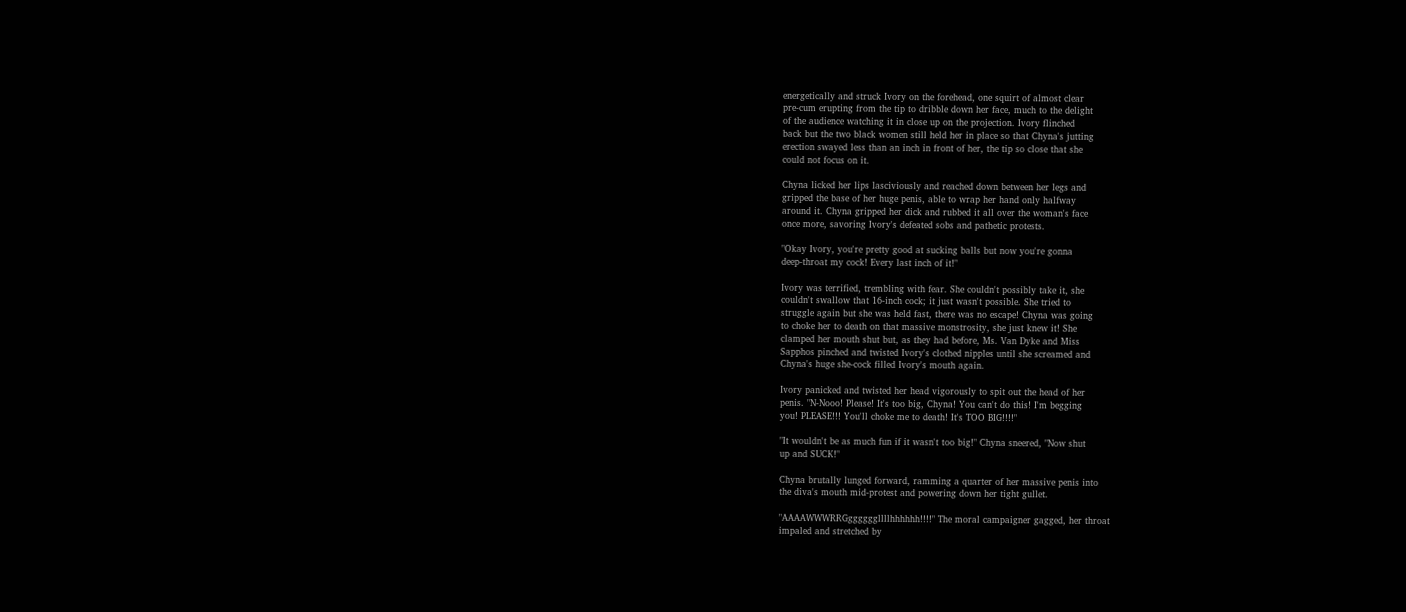energetically and struck Ivory on the forehead, one squirt of almost clear
pre-cum erupting from the tip to dribble down her face, much to the delight
of the audience watching it in close up on the projection. Ivory flinched
back but the two black women still held her in place so that Chyna's jutting
erection swayed less than an inch in front of her, the tip so close that she
could not focus on it.

Chyna licked her lips lasciviously and reached down between her legs and
gripped the base of her huge penis, able to wrap her hand only halfway
around it. Chyna gripped her dick and rubbed it all over the woman's face
once more, savoring Ivory's defeated sobs and pathetic protests.

"Okay Ivory, you're pretty good at sucking balls but now you're gonna
deep-throat my cock! Every last inch of it!"

Ivory was terrified, trembling with fear. She couldn't possibly take it, she
couldn't swallow that 16-inch cock; it just wasn't possible. She tried to
struggle again but she was held fast, there was no escape! Chyna was going
to choke her to death on that massive monstrosity, she just knew it! She
clamped her mouth shut but, as they had before, Ms. Van Dyke and Miss
Sapphos pinched and twisted Ivory's clothed nipples until she screamed and
Chyna's huge she-cock filled Ivory's mouth again.

Ivory panicked and twisted her head vigorously to spit out the head of her
penis. "N-Nooo! Please! It's too big, Chyna! You can't do this! I'm begging
you! PLEASE!!! You'll choke me to death! It's TOO BIG!!!!"

"It wouldn't be as much fun if it wasn't too big!" Chyna sneered, "Now shut
up and SUCK!"

Chyna brutally lunged forward, ramming a quarter of her massive penis into
the diva's mouth mid-protest and powering down her tight gullet.

"AAAAWWWRRGggggggllllhhhhhh!!!!" The moral campaigner gagged, her throat
impaled and stretched by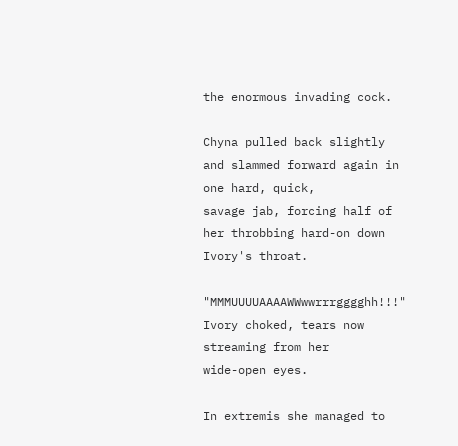the enormous invading cock.

Chyna pulled back slightly and slammed forward again in one hard, quick,
savage jab, forcing half of her throbbing hard-on down Ivory's throat.

"MMMUUUUAAAAWWwwrrrgggghh!!!" Ivory choked, tears now streaming from her
wide-open eyes.

In extremis she managed to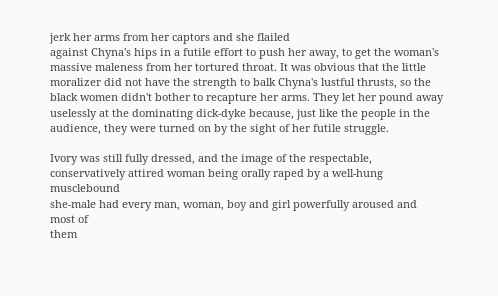jerk her arms from her captors and she flailed
against Chyna's hips in a futile effort to push her away, to get the woman's
massive maleness from her tortured throat. It was obvious that the little
moralizer did not have the strength to balk Chyna's lustful thrusts, so the
black women didn't bother to recapture her arms. They let her pound away
uselessly at the dominating dick-dyke because, just like the people in the
audience, they were turned on by the sight of her futile struggle.

Ivory was still fully dressed, and the image of the respectable,
conservatively attired woman being orally raped by a well-hung musclebound
she-male had every man, woman, boy and girl powerfully aroused and most of
them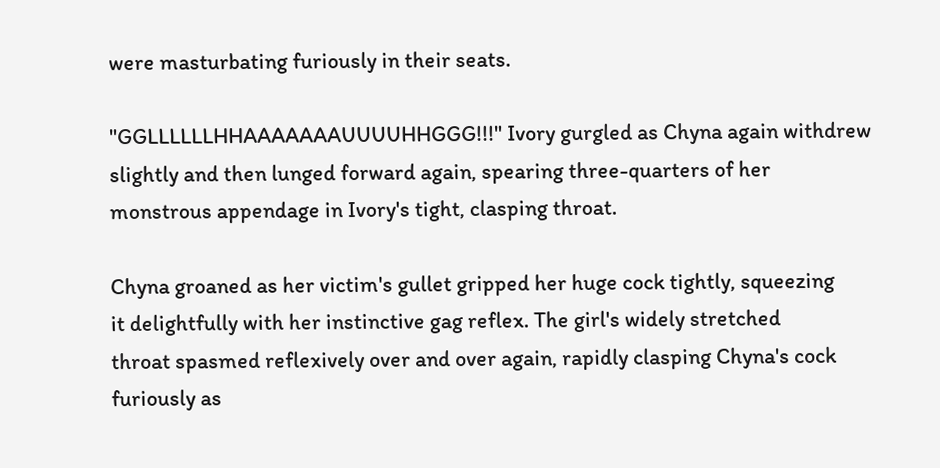were masturbating furiously in their seats.

"GGLLLLLLHHAAAAAAAUUUUHHGGG!!!" Ivory gurgled as Chyna again withdrew
slightly and then lunged forward again, spearing three-quarters of her
monstrous appendage in Ivory's tight, clasping throat.

Chyna groaned as her victim's gullet gripped her huge cock tightly, squeezing
it delightfully with her instinctive gag reflex. The girl's widely stretched
throat spasmed reflexively over and over again, rapidly clasping Chyna's cock
furiously as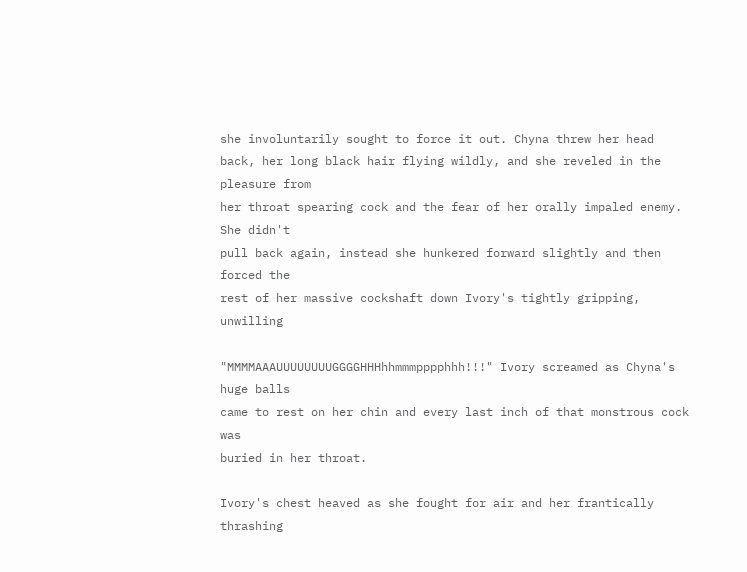she involuntarily sought to force it out. Chyna threw her head
back, her long black hair flying wildly, and she reveled in the pleasure from
her throat spearing cock and the fear of her orally impaled enemy. She didn't
pull back again, instead she hunkered forward slightly and then forced the
rest of her massive cockshaft down Ivory's tightly gripping, unwilling

"MMMMAAAUUUUUUUUGGGGHHHhhmmmpppphhh!!!" Ivory screamed as Chyna's huge balls
came to rest on her chin and every last inch of that monstrous cock was
buried in her throat.

Ivory's chest heaved as she fought for air and her frantically thrashing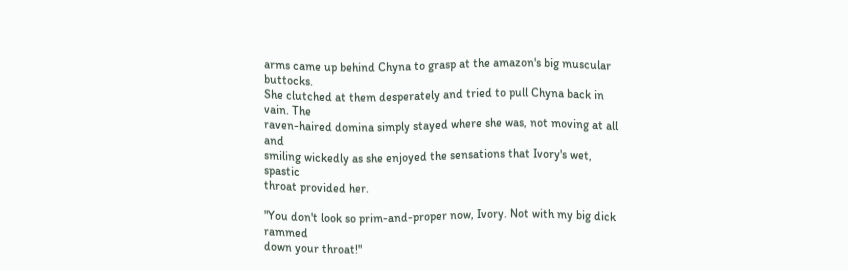arms came up behind Chyna to grasp at the amazon's big muscular buttocks.
She clutched at them desperately and tried to pull Chyna back in vain. The
raven-haired domina simply stayed where she was, not moving at all and
smiling wickedly as she enjoyed the sensations that Ivory's wet, spastic
throat provided her.

"You don't look so prim-and-proper now, Ivory. Not with my big dick rammed
down your throat!"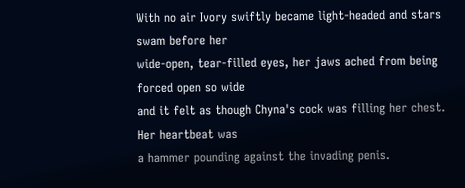With no air Ivory swiftly became light-headed and stars swam before her
wide-open, tear-filled eyes, her jaws ached from being forced open so wide
and it felt as though Chyna's cock was filling her chest. Her heartbeat was
a hammer pounding against the invading penis.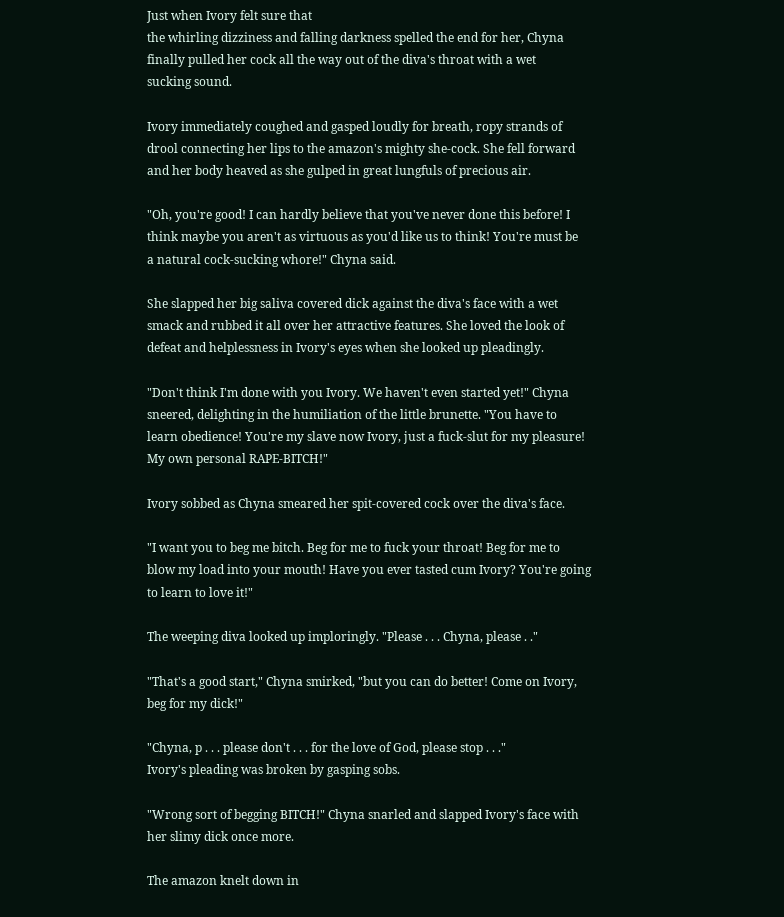Just when Ivory felt sure that
the whirling dizziness and falling darkness spelled the end for her, Chyna
finally pulled her cock all the way out of the diva's throat with a wet
sucking sound.

Ivory immediately coughed and gasped loudly for breath, ropy strands of
drool connecting her lips to the amazon's mighty she-cock. She fell forward
and her body heaved as she gulped in great lungfuls of precious air.

"Oh, you're good! I can hardly believe that you've never done this before! I
think maybe you aren't as virtuous as you'd like us to think! You're must be
a natural cock-sucking whore!" Chyna said.

She slapped her big saliva covered dick against the diva's face with a wet
smack and rubbed it all over her attractive features. She loved the look of
defeat and helplessness in Ivory's eyes when she looked up pleadingly.

"Don't think I'm done with you Ivory. We haven't even started yet!" Chyna
sneered, delighting in the humiliation of the little brunette. "You have to
learn obedience! You're my slave now Ivory, just a fuck-slut for my pleasure!
My own personal RAPE-BITCH!"

Ivory sobbed as Chyna smeared her spit-covered cock over the diva's face.

"I want you to beg me bitch. Beg for me to fuck your throat! Beg for me to
blow my load into your mouth! Have you ever tasted cum Ivory? You're going
to learn to love it!"

The weeping diva looked up imploringly. "Please . . . Chyna, please . ."

"That's a good start," Chyna smirked, "but you can do better! Come on Ivory,
beg for my dick!"

"Chyna, p . . . please don't . . . for the love of God, please stop . . ."
Ivory's pleading was broken by gasping sobs.

"Wrong sort of begging BITCH!" Chyna snarled and slapped Ivory's face with
her slimy dick once more.

The amazon knelt down in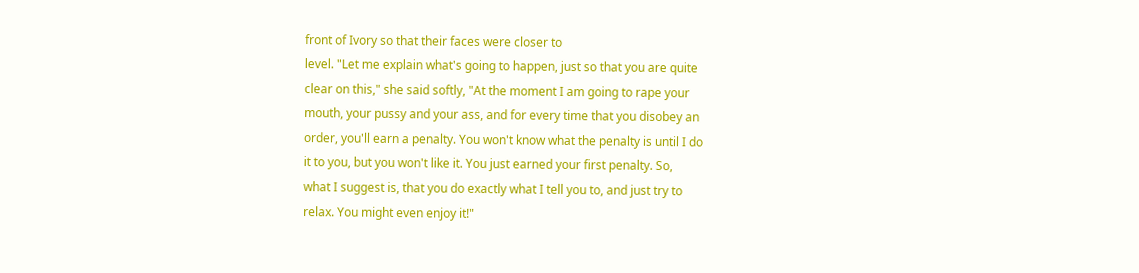front of Ivory so that their faces were closer to
level. "Let me explain what's going to happen, just so that you are quite
clear on this," she said softly, "At the moment I am going to rape your
mouth, your pussy and your ass, and for every time that you disobey an
order, you'll earn a penalty. You won't know what the penalty is until I do
it to you, but you won't like it. You just earned your first penalty. So,
what I suggest is, that you do exactly what I tell you to, and just try to
relax. You might even enjoy it!"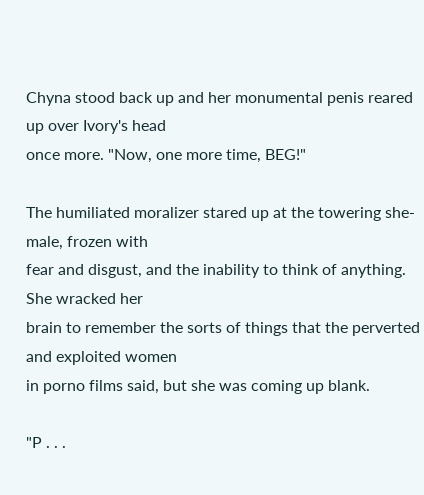Chyna stood back up and her monumental penis reared up over Ivory's head
once more. "Now, one more time, BEG!"

The humiliated moralizer stared up at the towering she-male, frozen with
fear and disgust, and the inability to think of anything. She wracked her
brain to remember the sorts of things that the perverted and exploited women
in porno films said, but she was coming up blank.

"P . . .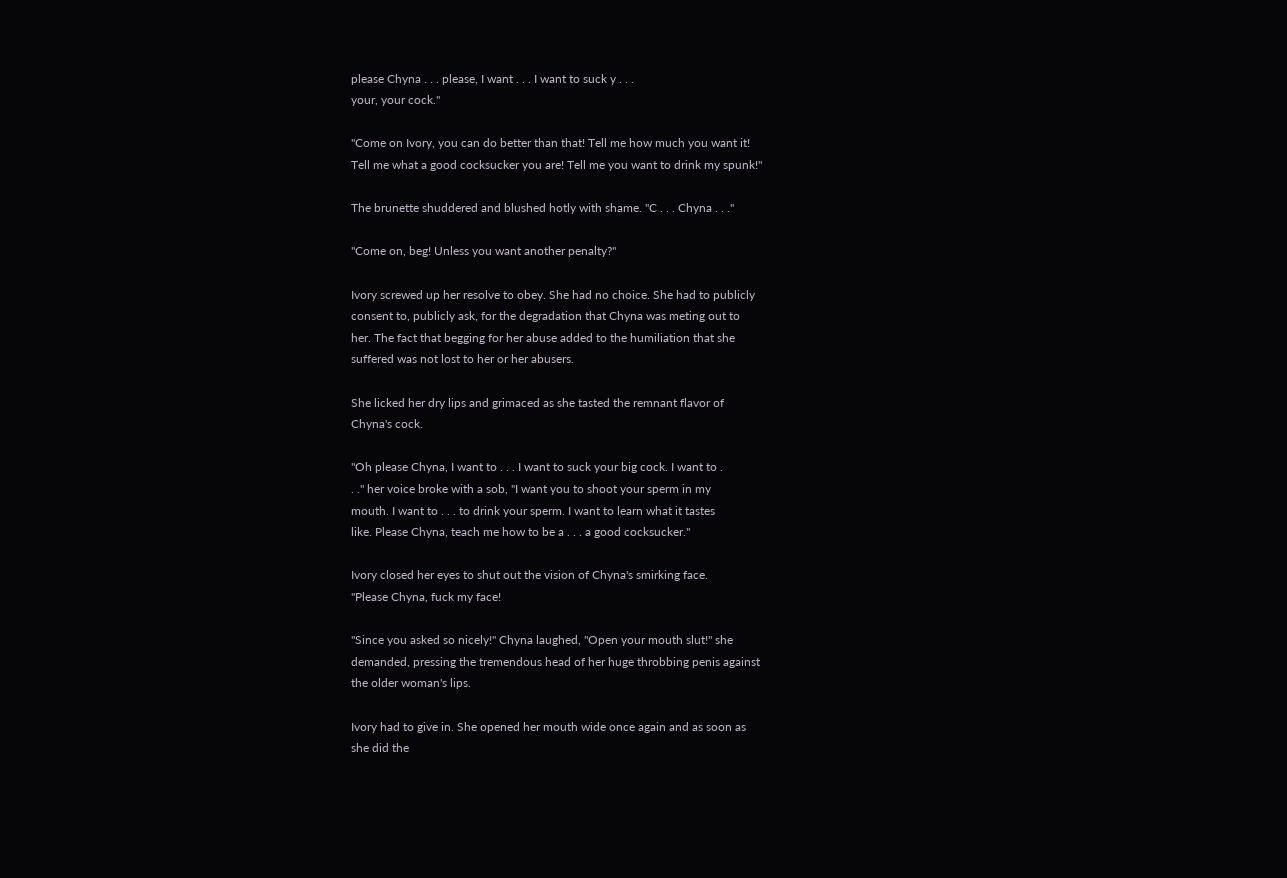please Chyna . . . please, I want . . . I want to suck y . . .
your, your cock."

"Come on Ivory, you can do better than that! Tell me how much you want it!
Tell me what a good cocksucker you are! Tell me you want to drink my spunk!"

The brunette shuddered and blushed hotly with shame. "C . . . Chyna . . ."

"Come on, beg! Unless you want another penalty?"

Ivory screwed up her resolve to obey. She had no choice. She had to publicly
consent to, publicly ask, for the degradation that Chyna was meting out to
her. The fact that begging for her abuse added to the humiliation that she
suffered was not lost to her or her abusers.

She licked her dry lips and grimaced as she tasted the remnant flavor of
Chyna's cock.

"Oh please Chyna, I want to . . . I want to suck your big cock. I want to .
. ." her voice broke with a sob, "I want you to shoot your sperm in my
mouth. I want to . . . to drink your sperm. I want to learn what it tastes
like. Please Chyna, teach me how to be a . . . a good cocksucker."

Ivory closed her eyes to shut out the vision of Chyna's smirking face.
"Please Chyna, fuck my face!

"Since you asked so nicely!" Chyna laughed, "Open your mouth slut!" she
demanded, pressing the tremendous head of her huge throbbing penis against
the older woman's lips.

Ivory had to give in. She opened her mouth wide once again and as soon as
she did the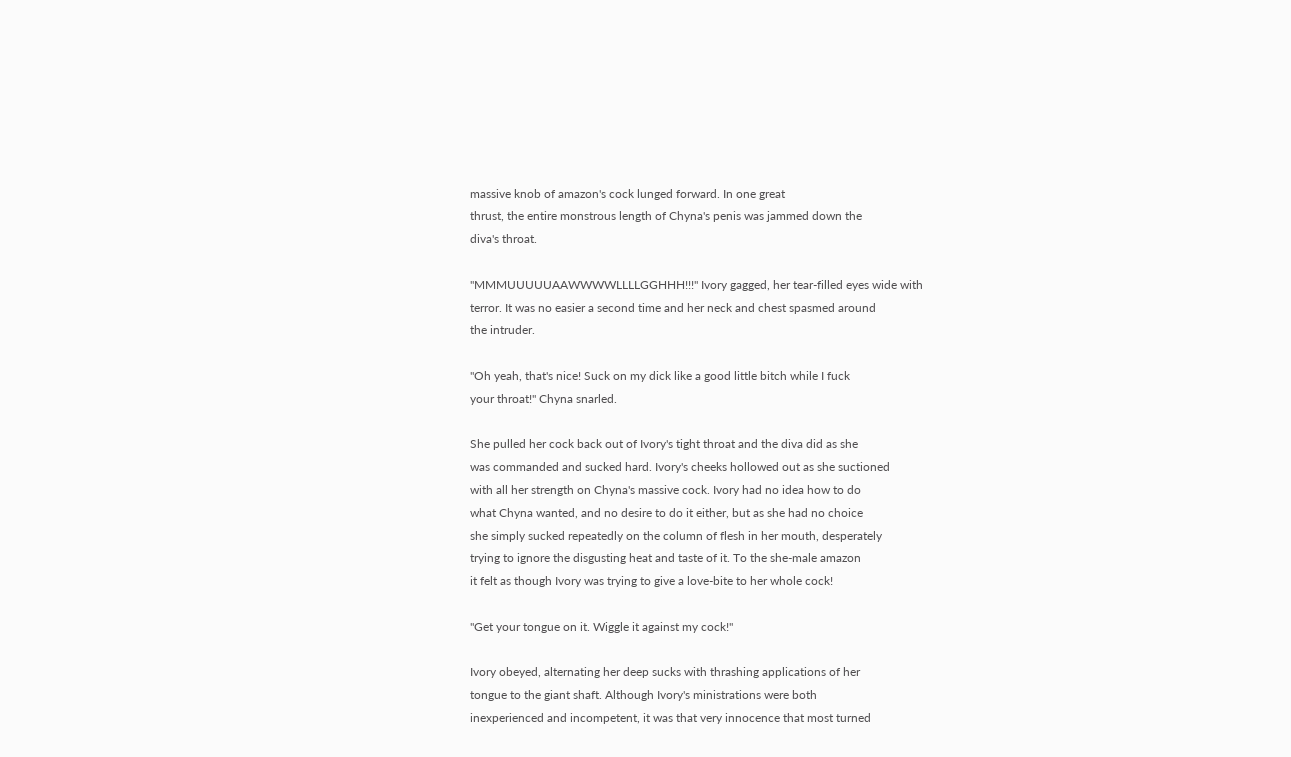massive knob of amazon's cock lunged forward. In one great
thrust, the entire monstrous length of Chyna's penis was jammed down the
diva's throat.

"MMMUUUUUAAWWWWLLLLGGHHH!!!" Ivory gagged, her tear-filled eyes wide with
terror. It was no easier a second time and her neck and chest spasmed around
the intruder.

"Oh yeah, that's nice! Suck on my dick like a good little bitch while I fuck
your throat!" Chyna snarled.

She pulled her cock back out of Ivory's tight throat and the diva did as she
was commanded and sucked hard. Ivory's cheeks hollowed out as she suctioned
with all her strength on Chyna's massive cock. Ivory had no idea how to do
what Chyna wanted, and no desire to do it either, but as she had no choice
she simply sucked repeatedly on the column of flesh in her mouth, desperately
trying to ignore the disgusting heat and taste of it. To the she-male amazon
it felt as though Ivory was trying to give a love-bite to her whole cock!

"Get your tongue on it. Wiggle it against my cock!"

Ivory obeyed, alternating her deep sucks with thrashing applications of her
tongue to the giant shaft. Although Ivory's ministrations were both
inexperienced and incompetent, it was that very innocence that most turned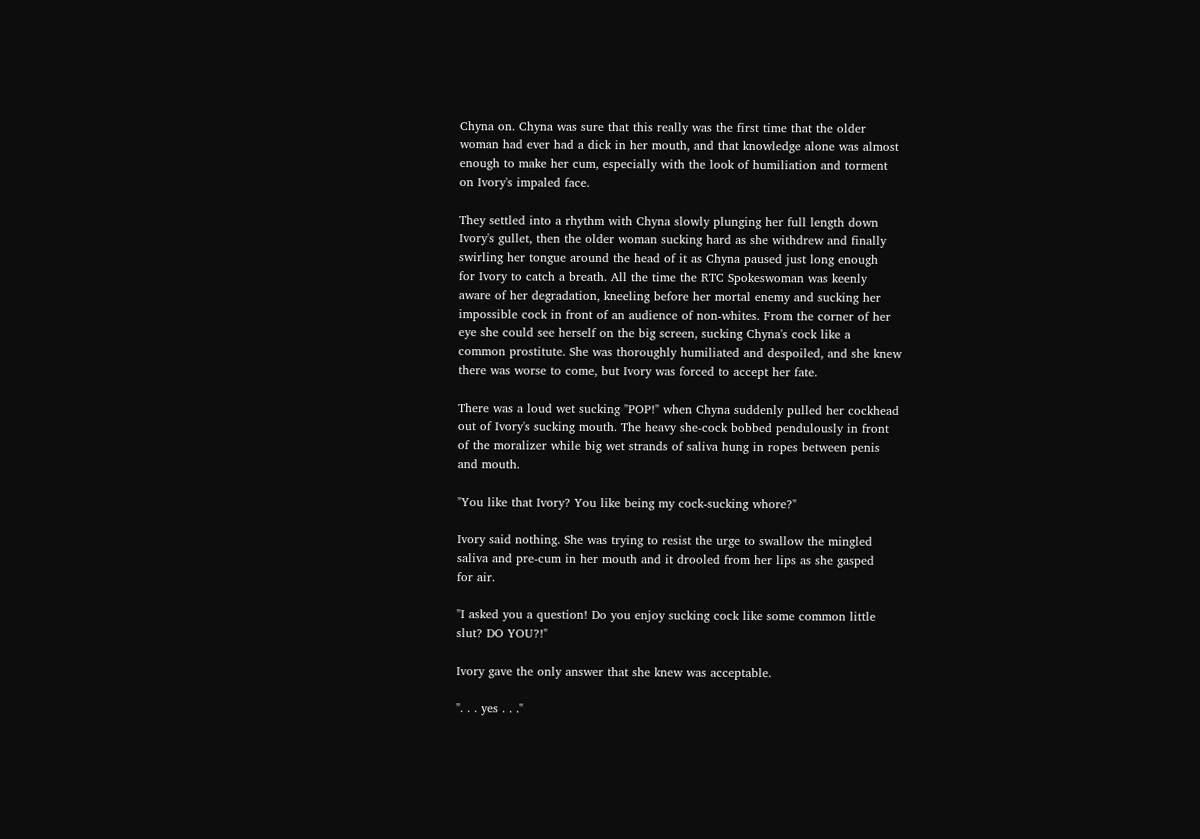Chyna on. Chyna was sure that this really was the first time that the older
woman had ever had a dick in her mouth, and that knowledge alone was almost
enough to make her cum, especially with the look of humiliation and torment
on Ivory's impaled face.

They settled into a rhythm with Chyna slowly plunging her full length down
Ivory's gullet, then the older woman sucking hard as she withdrew and finally
swirling her tongue around the head of it as Chyna paused just long enough
for Ivory to catch a breath. All the time the RTC Spokeswoman was keenly
aware of her degradation, kneeling before her mortal enemy and sucking her
impossible cock in front of an audience of non-whites. From the corner of her
eye she could see herself on the big screen, sucking Chyna's cock like a
common prostitute. She was thoroughly humiliated and despoiled, and she knew
there was worse to come, but Ivory was forced to accept her fate.

There was a loud wet sucking "POP!" when Chyna suddenly pulled her cockhead
out of Ivory's sucking mouth. The heavy she-cock bobbed pendulously in front
of the moralizer while big wet strands of saliva hung in ropes between penis
and mouth.

"You like that Ivory? You like being my cock-sucking whore?"

Ivory said nothing. She was trying to resist the urge to swallow the mingled
saliva and pre-cum in her mouth and it drooled from her lips as she gasped
for air.

"I asked you a question! Do you enjoy sucking cock like some common little
slut? DO YOU?!"

Ivory gave the only answer that she knew was acceptable.

". . . yes . . ."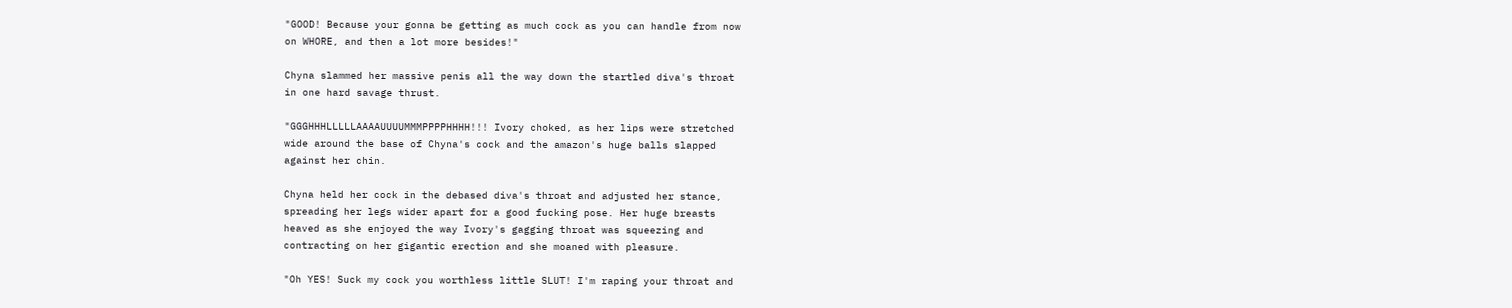"GOOD! Because your gonna be getting as much cock as you can handle from now
on WHORE, and then a lot more besides!"

Chyna slammed her massive penis all the way down the startled diva's throat
in one hard savage thrust.

"GGGHHHLLLLLAAAAUUUUMMMPPPPHHHH!!! Ivory choked, as her lips were stretched
wide around the base of Chyna's cock and the amazon's huge balls slapped
against her chin.

Chyna held her cock in the debased diva's throat and adjusted her stance,
spreading her legs wider apart for a good fucking pose. Her huge breasts
heaved as she enjoyed the way Ivory's gagging throat was squeezing and
contracting on her gigantic erection and she moaned with pleasure.

"Oh YES! Suck my cock you worthless little SLUT! I'm raping your throat and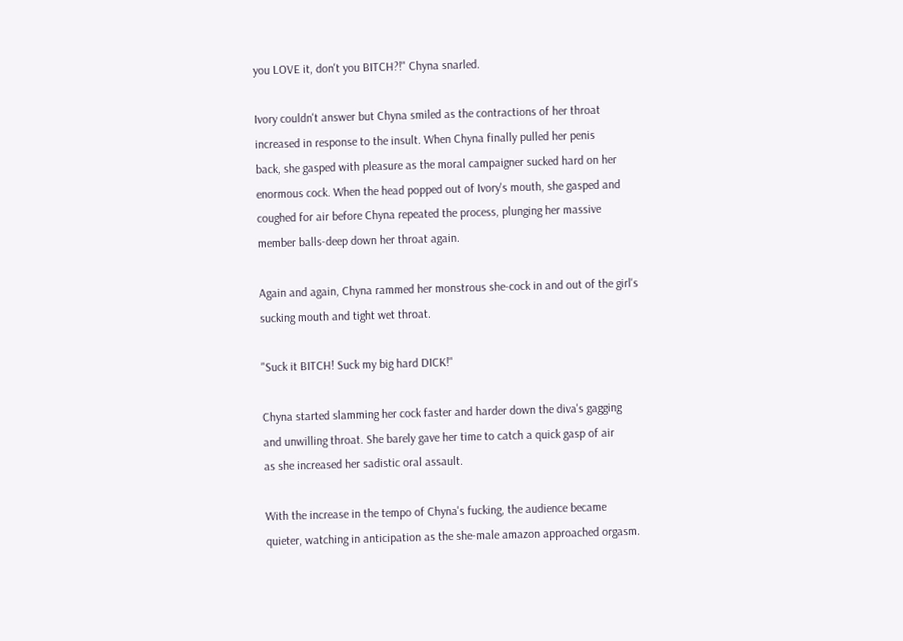you LOVE it, don't you BITCH?!" Chyna snarled.

Ivory couldn't answer but Chyna smiled as the contractions of her throat
increased in response to the insult. When Chyna finally pulled her penis
back, she gasped with pleasure as the moral campaigner sucked hard on her
enormous cock. When the head popped out of Ivory's mouth, she gasped and
coughed for air before Chyna repeated the process, plunging her massive
member balls-deep down her throat again.

Again and again, Chyna rammed her monstrous she-cock in and out of the girl's
sucking mouth and tight wet throat.

"Suck it BITCH! Suck my big hard DICK!"

Chyna started slamming her cock faster and harder down the diva's gagging
and unwilling throat. She barely gave her time to catch a quick gasp of air
as she increased her sadistic oral assault.

With the increase in the tempo of Chyna's fucking, the audience became
quieter, watching in anticipation as the she-male amazon approached orgasm.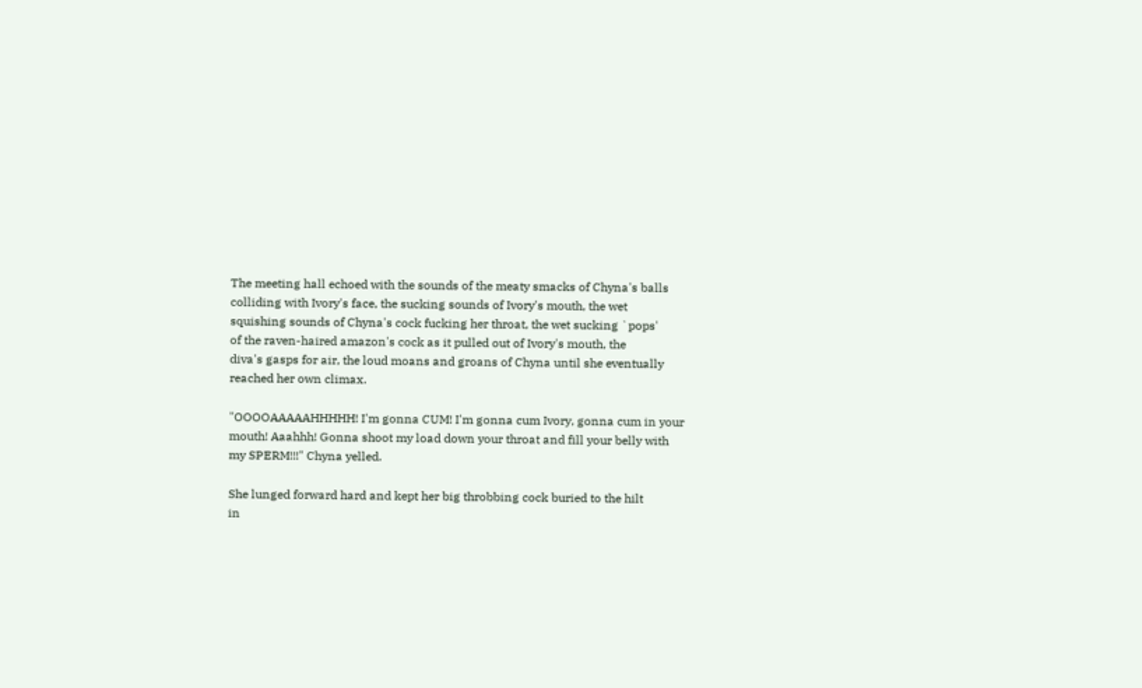The meeting hall echoed with the sounds of the meaty smacks of Chyna's balls
colliding with Ivory's face, the sucking sounds of Ivory's mouth, the wet
squishing sounds of Chyna's cock fucking her throat, the wet sucking `pops'
of the raven-haired amazon's cock as it pulled out of Ivory's mouth, the
diva's gasps for air, the loud moans and groans of Chyna until she eventually
reached her own climax.

"OOOOAAAAAHHHHH! I'm gonna CUM! I'm gonna cum Ivory, gonna cum in your
mouth! Aaahhh! Gonna shoot my load down your throat and fill your belly with
my SPERM!!!" Chyna yelled.

She lunged forward hard and kept her big throbbing cock buried to the hilt
in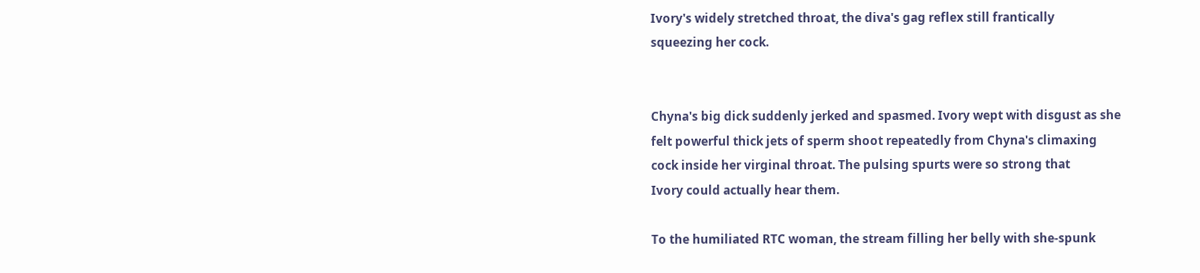Ivory's widely stretched throat, the diva's gag reflex still frantically
squeezing her cock.


Chyna's big dick suddenly jerked and spasmed. Ivory wept with disgust as she
felt powerful thick jets of sperm shoot repeatedly from Chyna's climaxing
cock inside her virginal throat. The pulsing spurts were so strong that
Ivory could actually hear them.

To the humiliated RTC woman, the stream filling her belly with she-spunk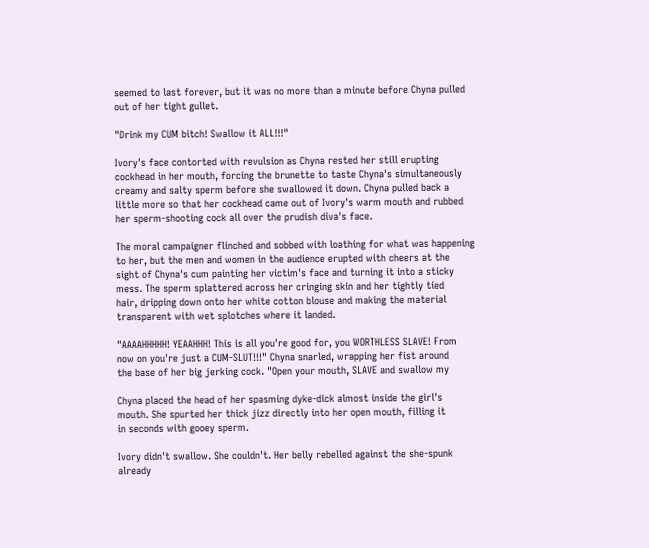seemed to last forever, but it was no more than a minute before Chyna pulled
out of her tight gullet.

"Drink my CUM bitch! Swallow it ALL!!!"

Ivory's face contorted with revulsion as Chyna rested her still erupting
cockhead in her mouth, forcing the brunette to taste Chyna's simultaneously
creamy and salty sperm before she swallowed it down. Chyna pulled back a
little more so that her cockhead came out of Ivory's warm mouth and rubbed
her sperm-shooting cock all over the prudish diva's face.

The moral campaigner flinched and sobbed with loathing for what was happening
to her, but the men and women in the audience erupted with cheers at the
sight of Chyna's cum painting her victim's face and turning it into a sticky
mess. The sperm splattered across her cringing skin and her tightly tied
hair, dripping down onto her white cotton blouse and making the material
transparent with wet splotches where it landed.

"AAAAHHHHH! YEAAHHH! This is all you're good for, you WORTHLESS SLAVE! From
now on you're just a CUM-SLUT!!!" Chyna snarled, wrapping her fist around
the base of her big jerking cock. "Open your mouth, SLAVE and swallow my

Chyna placed the head of her spasming dyke-dick almost inside the girl's
mouth. She spurted her thick jizz directly into her open mouth, filling it
in seconds with gooey sperm.

Ivory didn't swallow. She couldn't. Her belly rebelled against the she-spunk
already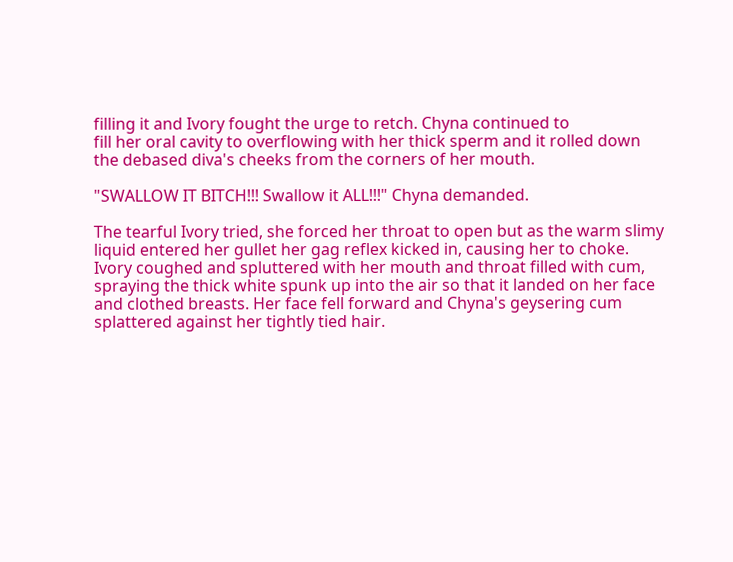filling it and Ivory fought the urge to retch. Chyna continued to
fill her oral cavity to overflowing with her thick sperm and it rolled down
the debased diva's cheeks from the corners of her mouth.

"SWALLOW IT BITCH!!! Swallow it ALL!!!" Chyna demanded.

The tearful Ivory tried, she forced her throat to open but as the warm slimy
liquid entered her gullet her gag reflex kicked in, causing her to choke.
Ivory coughed and spluttered with her mouth and throat filled with cum,
spraying the thick white spunk up into the air so that it landed on her face
and clothed breasts. Her face fell forward and Chyna's geysering cum
splattered against her tightly tied hair.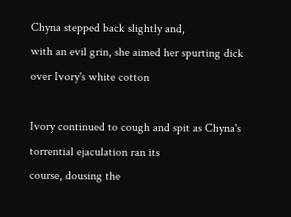Chyna stepped back slightly and,
with an evil grin, she aimed her spurting dick over Ivory's white cotton

Ivory continued to cough and spit as Chyna's torrential ejaculation ran its
course, dousing the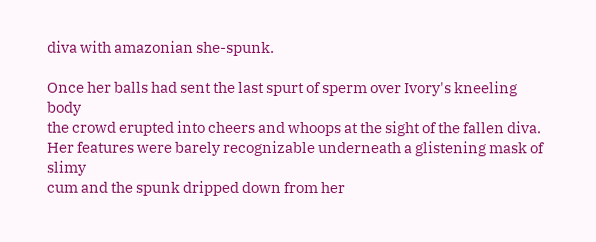diva with amazonian she-spunk.

Once her balls had sent the last spurt of sperm over Ivory's kneeling body
the crowd erupted into cheers and whoops at the sight of the fallen diva.
Her features were barely recognizable underneath a glistening mask of slimy
cum and the spunk dripped down from her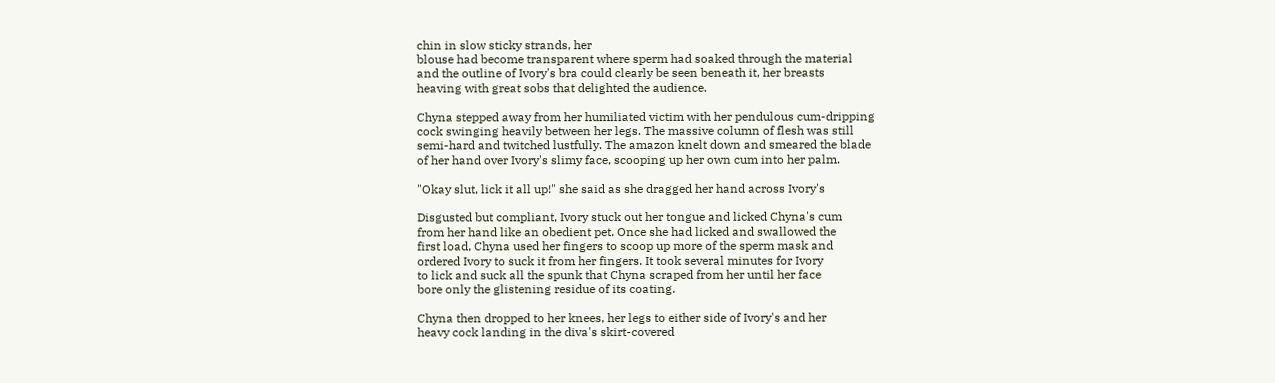chin in slow sticky strands, her
blouse had become transparent where sperm had soaked through the material
and the outline of Ivory's bra could clearly be seen beneath it, her breasts
heaving with great sobs that delighted the audience.

Chyna stepped away from her humiliated victim with her pendulous cum-dripping
cock swinging heavily between her legs. The massive column of flesh was still
semi-hard and twitched lustfully. The amazon knelt down and smeared the blade
of her hand over Ivory's slimy face, scooping up her own cum into her palm.

"Okay slut, lick it all up!" she said as she dragged her hand across Ivory's

Disgusted but compliant, Ivory stuck out her tongue and licked Chyna's cum
from her hand like an obedient pet. Once she had licked and swallowed the
first load, Chyna used her fingers to scoop up more of the sperm mask and
ordered Ivory to suck it from her fingers. It took several minutes for Ivory
to lick and suck all the spunk that Chyna scraped from her until her face
bore only the glistening residue of its coating.

Chyna then dropped to her knees, her legs to either side of Ivory's and her
heavy cock landing in the diva's skirt-covered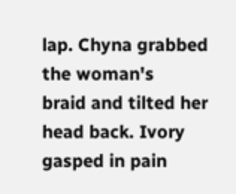lap. Chyna grabbed the woman's
braid and tilted her head back. Ivory gasped in pain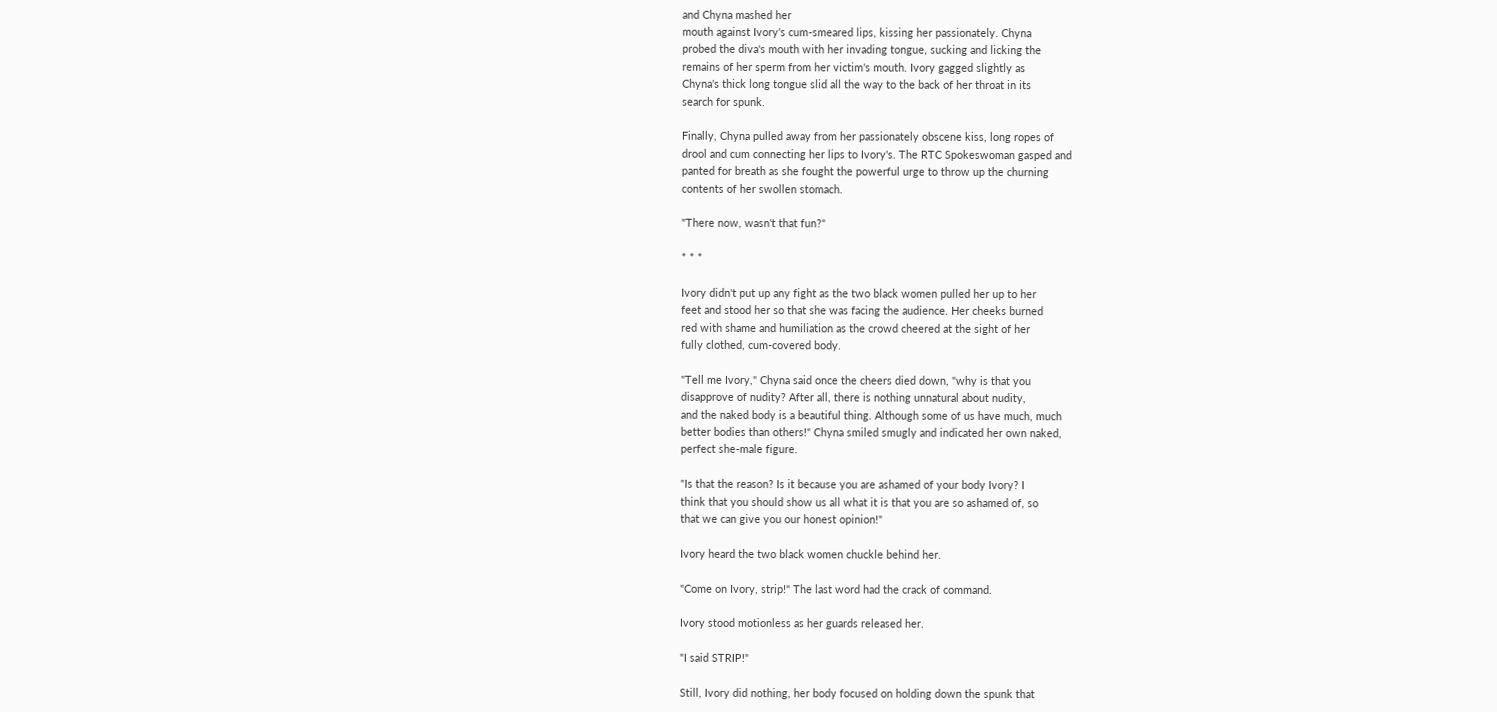and Chyna mashed her
mouth against Ivory's cum-smeared lips, kissing her passionately. Chyna
probed the diva's mouth with her invading tongue, sucking and licking the
remains of her sperm from her victim's mouth. Ivory gagged slightly as
Chyna's thick long tongue slid all the way to the back of her throat in its
search for spunk.

Finally, Chyna pulled away from her passionately obscene kiss, long ropes of
drool and cum connecting her lips to Ivory's. The RTC Spokeswoman gasped and
panted for breath as she fought the powerful urge to throw up the churning
contents of her swollen stomach.

"There now, wasn't that fun?"

* * *

Ivory didn't put up any fight as the two black women pulled her up to her
feet and stood her so that she was facing the audience. Her cheeks burned
red with shame and humiliation as the crowd cheered at the sight of her
fully clothed, cum-covered body.

"Tell me Ivory," Chyna said once the cheers died down, "why is that you
disapprove of nudity? After all, there is nothing unnatural about nudity,
and the naked body is a beautiful thing. Although some of us have much, much
better bodies than others!" Chyna smiled smugly and indicated her own naked,
perfect she-male figure.

"Is that the reason? Is it because you are ashamed of your body Ivory? I
think that you should show us all what it is that you are so ashamed of, so
that we can give you our honest opinion!"

Ivory heard the two black women chuckle behind her.

"Come on Ivory, strip!" The last word had the crack of command.

Ivory stood motionless as her guards released her.

"I said STRIP!"

Still, Ivory did nothing, her body focused on holding down the spunk that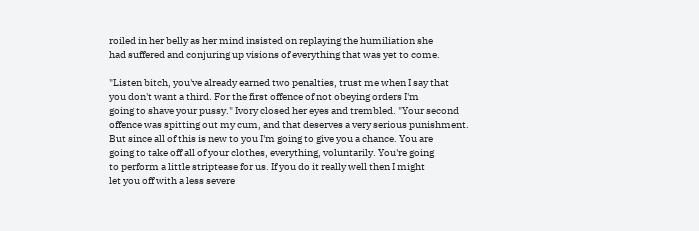roiled in her belly as her mind insisted on replaying the humiliation she
had suffered and conjuring up visions of everything that was yet to come.

"Listen bitch, you've already earned two penalties, trust me when I say that
you don't want a third. For the first offence of not obeying orders I'm
going to shave your pussy." Ivory closed her eyes and trembled. "Your second
offence was spitting out my cum, and that deserves a very serious punishment.
But since all of this is new to you I'm going to give you a chance. You are
going to take off all of your clothes, everything, voluntarily. You're going
to perform a little striptease for us. If you do it really well then I might
let you off with a less severe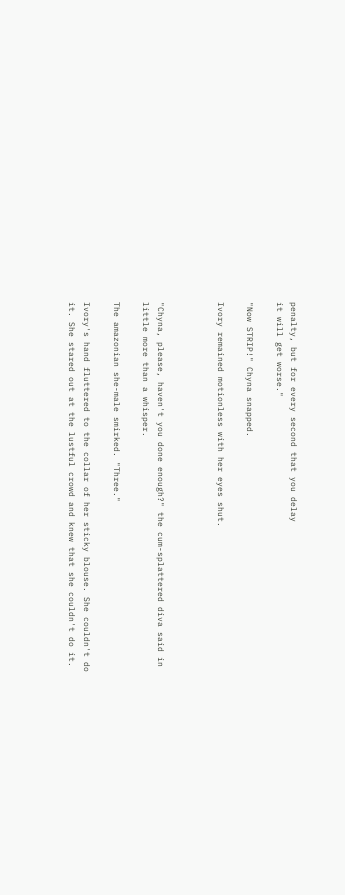penalty, but for every second that you delay
it will get worse."

"Now STRIP!" Chyna snapped.

Ivory remained motionless with her eyes shut.



"Chyna, please, haven't you done enough?" the cum-splattered diva said in
little more than a whisper.

The amazonian she-male smirked. "Three."

Ivory's hand fluttered to the collar of her sticky blouse. She couldn't do
it. She stared out at the lustful crowd and knew that she couldn't do it.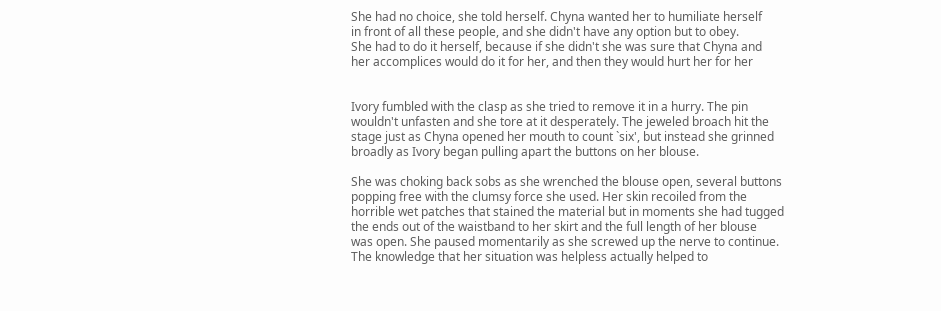She had no choice, she told herself. Chyna wanted her to humiliate herself
in front of all these people, and she didn't have any option but to obey.
She had to do it herself, because if she didn't she was sure that Chyna and
her accomplices would do it for her, and then they would hurt her for her


Ivory fumbled with the clasp as she tried to remove it in a hurry. The pin
wouldn't unfasten and she tore at it desperately. The jeweled broach hit the
stage just as Chyna opened her mouth to count `six', but instead she grinned
broadly as Ivory began pulling apart the buttons on her blouse.

She was choking back sobs as she wrenched the blouse open, several buttons
popping free with the clumsy force she used. Her skin recoiled from the
horrible wet patches that stained the material but in moments she had tugged
the ends out of the waistband to her skirt and the full length of her blouse
was open. She paused momentarily as she screwed up the nerve to continue.
The knowledge that her situation was helpless actually helped to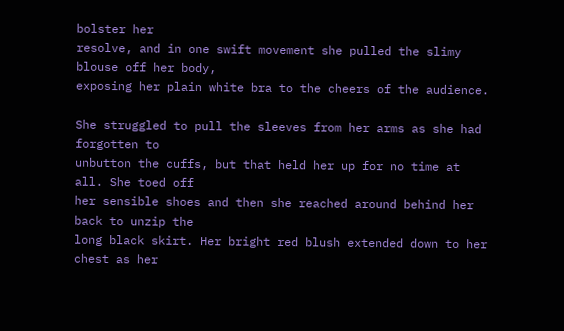bolster her
resolve, and in one swift movement she pulled the slimy blouse off her body,
exposing her plain white bra to the cheers of the audience.

She struggled to pull the sleeves from her arms as she had forgotten to
unbutton the cuffs, but that held her up for no time at all. She toed off
her sensible shoes and then she reached around behind her back to unzip the
long black skirt. Her bright red blush extended down to her chest as her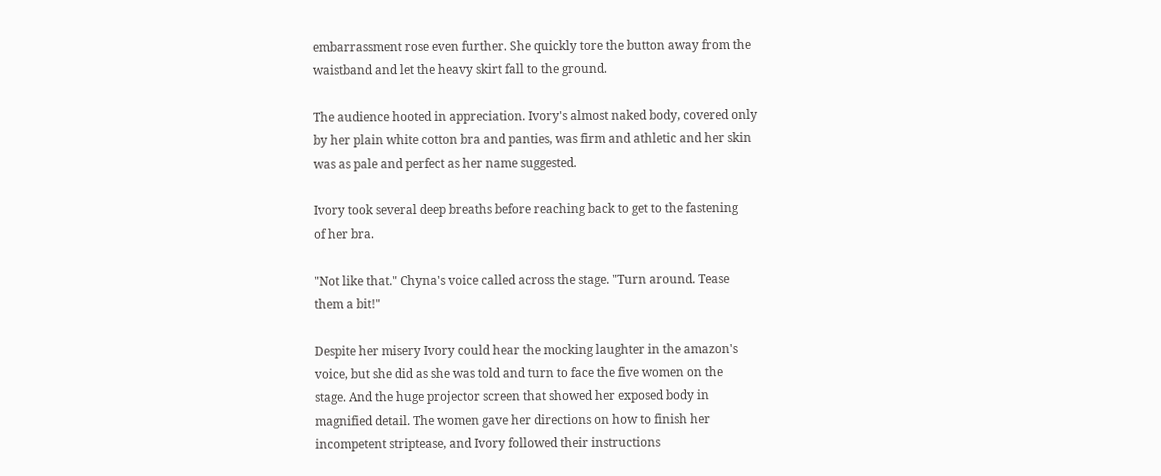embarrassment rose even further. She quickly tore the button away from the
waistband and let the heavy skirt fall to the ground.

The audience hooted in appreciation. Ivory's almost naked body, covered only
by her plain white cotton bra and panties, was firm and athletic and her skin
was as pale and perfect as her name suggested.

Ivory took several deep breaths before reaching back to get to the fastening
of her bra.

"Not like that." Chyna's voice called across the stage. "Turn around. Tease
them a bit!"

Despite her misery Ivory could hear the mocking laughter in the amazon's
voice, but she did as she was told and turn to face the five women on the
stage. And the huge projector screen that showed her exposed body in
magnified detail. The women gave her directions on how to finish her
incompetent striptease, and Ivory followed their instructions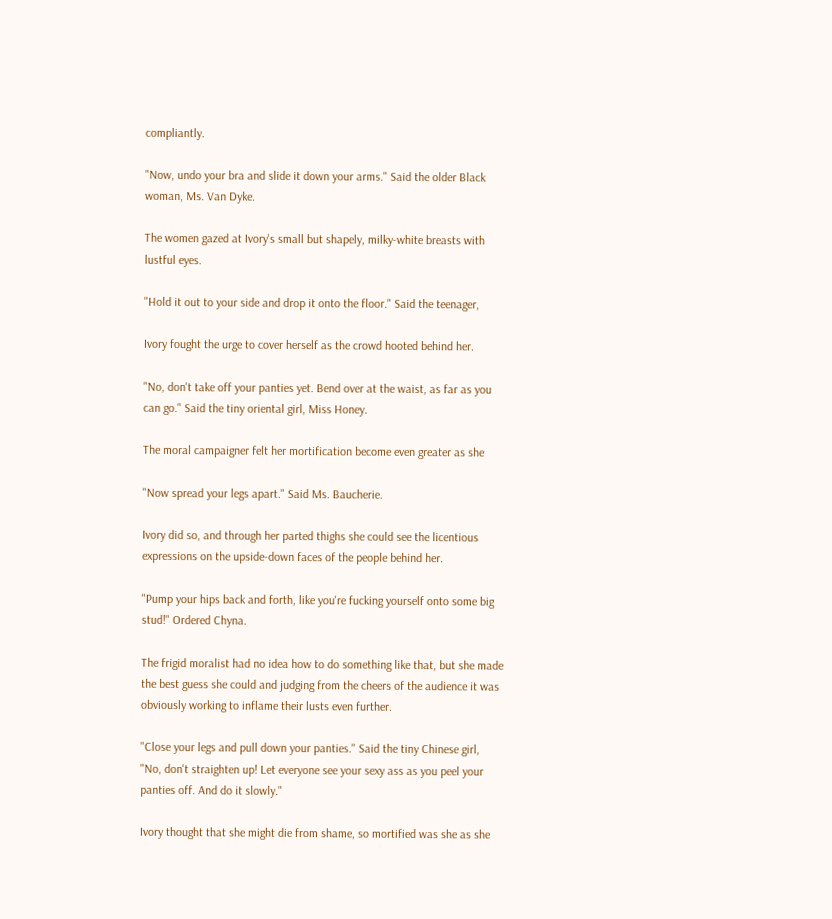compliantly.

"Now, undo your bra and slide it down your arms." Said the older Black
woman, Ms. Van Dyke.

The women gazed at Ivory's small but shapely, milky-white breasts with
lustful eyes.

"Hold it out to your side and drop it onto the floor." Said the teenager,

Ivory fought the urge to cover herself as the crowd hooted behind her.

"No, don't take off your panties yet. Bend over at the waist, as far as you
can go." Said the tiny oriental girl, Miss Honey.

The moral campaigner felt her mortification become even greater as she

"Now spread your legs apart." Said Ms. Baucherie.

Ivory did so, and through her parted thighs she could see the licentious
expressions on the upside-down faces of the people behind her.

"Pump your hips back and forth, like you're fucking yourself onto some big
stud!" Ordered Chyna.

The frigid moralist had no idea how to do something like that, but she made
the best guess she could and judging from the cheers of the audience it was
obviously working to inflame their lusts even further.

"Close your legs and pull down your panties." Said the tiny Chinese girl,
"No, don't straighten up! Let everyone see your sexy ass as you peel your
panties off. And do it slowly."

Ivory thought that she might die from shame, so mortified was she as she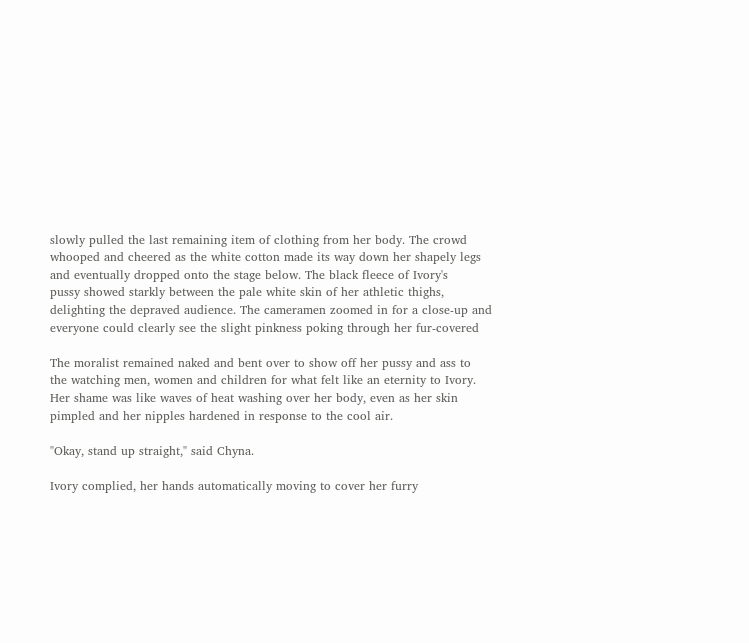slowly pulled the last remaining item of clothing from her body. The crowd
whooped and cheered as the white cotton made its way down her shapely legs
and eventually dropped onto the stage below. The black fleece of Ivory's
pussy showed starkly between the pale white skin of her athletic thighs,
delighting the depraved audience. The cameramen zoomed in for a close-up and
everyone could clearly see the slight pinkness poking through her fur-covered

The moralist remained naked and bent over to show off her pussy and ass to
the watching men, women and children for what felt like an eternity to Ivory.
Her shame was like waves of heat washing over her body, even as her skin
pimpled and her nipples hardened in response to the cool air.

"Okay, stand up straight," said Chyna.

Ivory complied, her hands automatically moving to cover her furry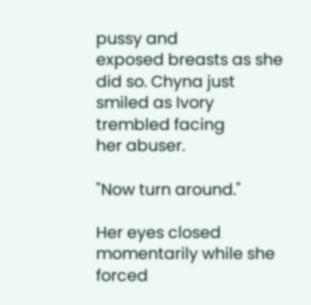pussy and
exposed breasts as she did so. Chyna just smiled as Ivory trembled facing
her abuser.

"Now turn around."

Her eyes closed momentarily while she forced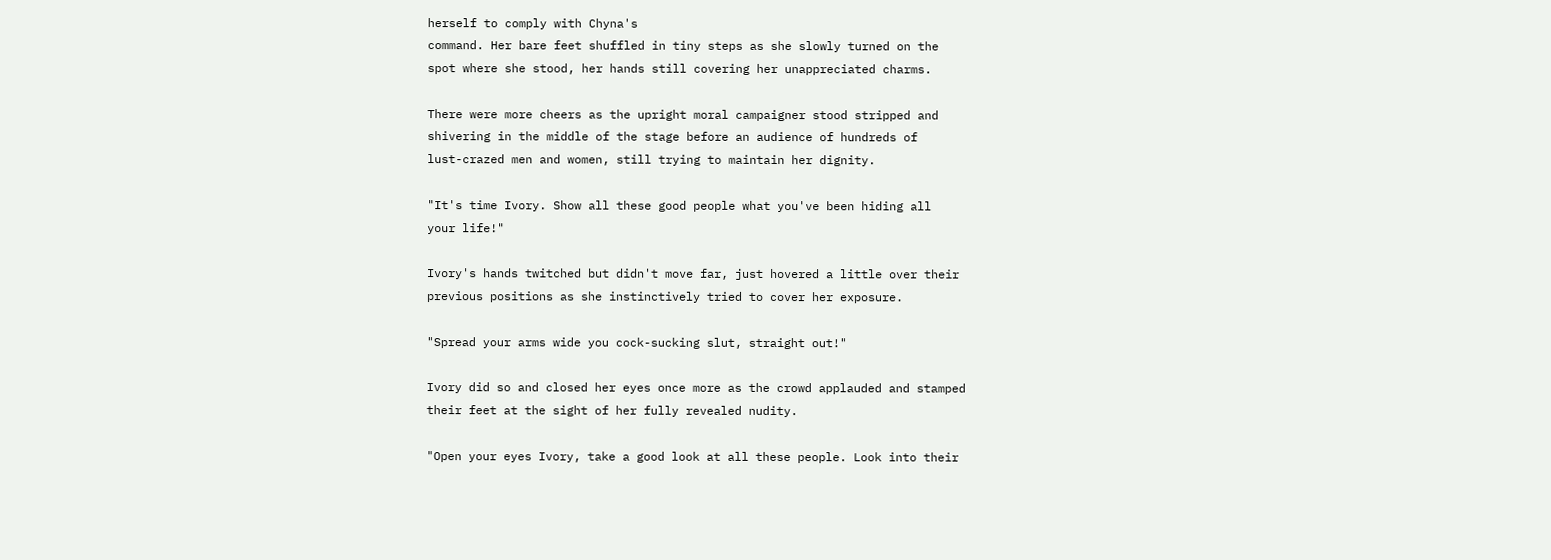herself to comply with Chyna's
command. Her bare feet shuffled in tiny steps as she slowly turned on the
spot where she stood, her hands still covering her unappreciated charms.

There were more cheers as the upright moral campaigner stood stripped and
shivering in the middle of the stage before an audience of hundreds of
lust-crazed men and women, still trying to maintain her dignity.

"It's time Ivory. Show all these good people what you've been hiding all
your life!"

Ivory's hands twitched but didn't move far, just hovered a little over their
previous positions as she instinctively tried to cover her exposure.

"Spread your arms wide you cock-sucking slut, straight out!"

Ivory did so and closed her eyes once more as the crowd applauded and stamped
their feet at the sight of her fully revealed nudity.

"Open your eyes Ivory, take a good look at all these people. Look into their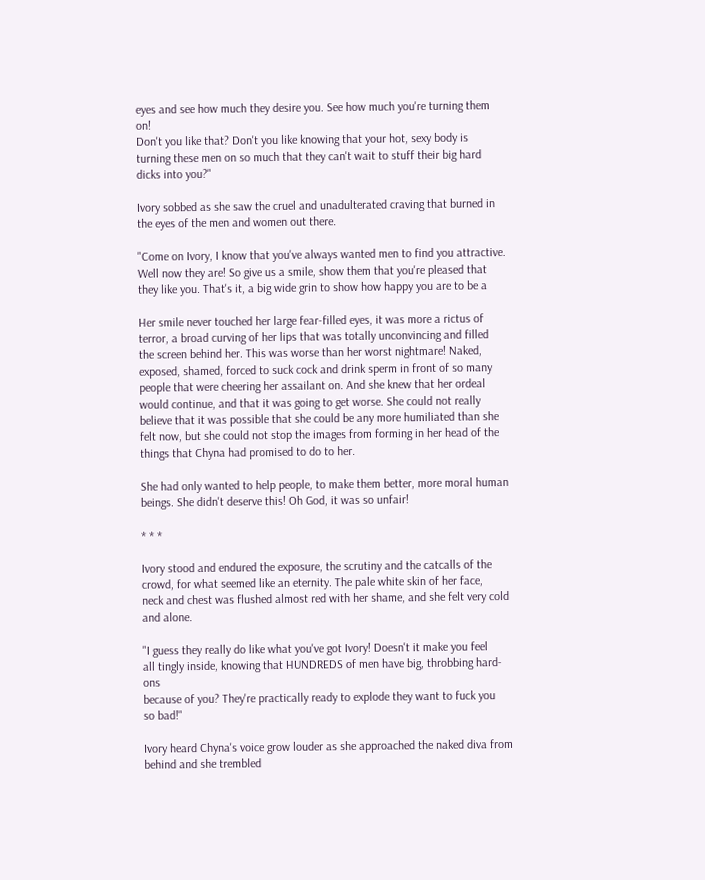eyes and see how much they desire you. See how much you're turning them on!
Don't you like that? Don't you like knowing that your hot, sexy body is
turning these men on so much that they can't wait to stuff their big hard
dicks into you?"

Ivory sobbed as she saw the cruel and unadulterated craving that burned in
the eyes of the men and women out there.

"Come on Ivory, I know that you've always wanted men to find you attractive.
Well now they are! So give us a smile, show them that you're pleased that
they like you. That's it, a big wide grin to show how happy you are to be a

Her smile never touched her large fear-filled eyes, it was more a rictus of
terror, a broad curving of her lips that was totally unconvincing and filled
the screen behind her. This was worse than her worst nightmare! Naked,
exposed, shamed, forced to suck cock and drink sperm in front of so many
people that were cheering her assailant on. And she knew that her ordeal
would continue, and that it was going to get worse. She could not really
believe that it was possible that she could be any more humiliated than she
felt now, but she could not stop the images from forming in her head of the
things that Chyna had promised to do to her.

She had only wanted to help people, to make them better, more moral human
beings. She didn't deserve this! Oh God, it was so unfair!

* * *

Ivory stood and endured the exposure, the scrutiny and the catcalls of the
crowd, for what seemed like an eternity. The pale white skin of her face,
neck and chest was flushed almost red with her shame, and she felt very cold
and alone.

"I guess they really do like what you've got Ivory! Doesn't it make you feel
all tingly inside, knowing that HUNDREDS of men have big, throbbing hard-ons
because of you? They're practically ready to explode they want to fuck you
so bad!"

Ivory heard Chyna's voice grow louder as she approached the naked diva from
behind and she trembled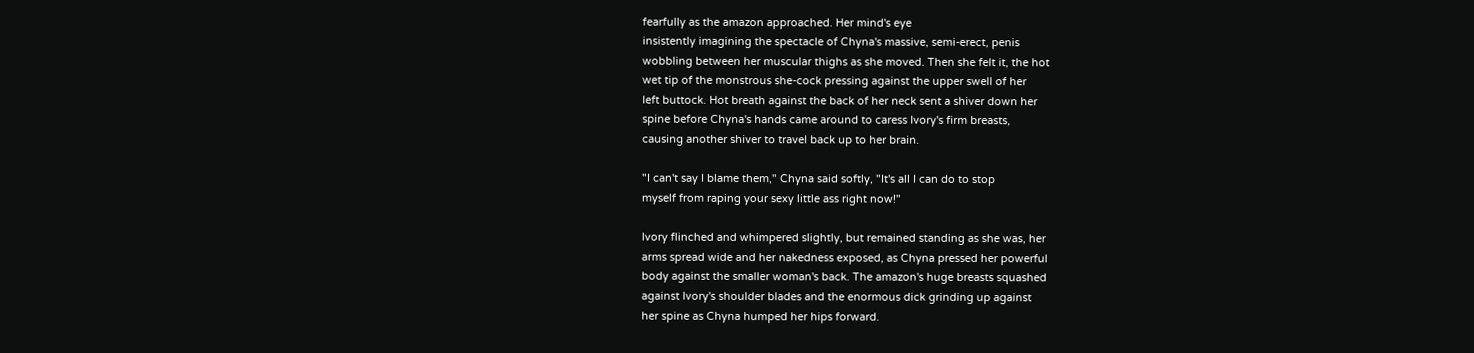fearfully as the amazon approached. Her mind's eye
insistently imagining the spectacle of Chyna's massive, semi-erect, penis
wobbling between her muscular thighs as she moved. Then she felt it, the hot
wet tip of the monstrous she-cock pressing against the upper swell of her
left buttock. Hot breath against the back of her neck sent a shiver down her
spine before Chyna's hands came around to caress Ivory's firm breasts,
causing another shiver to travel back up to her brain.

"I can't say I blame them," Chyna said softly, "It's all I can do to stop
myself from raping your sexy little ass right now!"

Ivory flinched and whimpered slightly, but remained standing as she was, her
arms spread wide and her nakedness exposed, as Chyna pressed her powerful
body against the smaller woman's back. The amazon's huge breasts squashed
against Ivory's shoulder blades and the enormous dick grinding up against
her spine as Chyna humped her hips forward.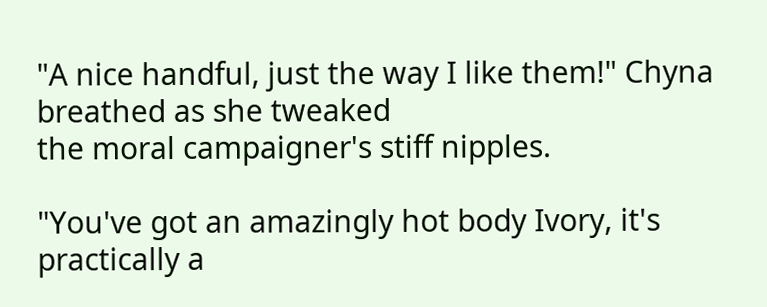"A nice handful, just the way I like them!" Chyna breathed as she tweaked
the moral campaigner's stiff nipples.

"You've got an amazingly hot body Ivory, it's practically a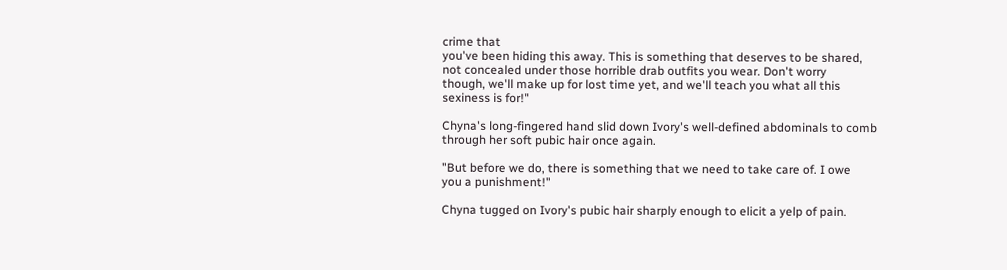crime that
you've been hiding this away. This is something that deserves to be shared,
not concealed under those horrible drab outfits you wear. Don't worry
though, we'll make up for lost time yet, and we'll teach you what all this
sexiness is for!"

Chyna's long-fingered hand slid down Ivory's well-defined abdominals to comb
through her soft pubic hair once again.

"But before we do, there is something that we need to take care of. I owe
you a punishment!"

Chyna tugged on Ivory's pubic hair sharply enough to elicit a yelp of pain.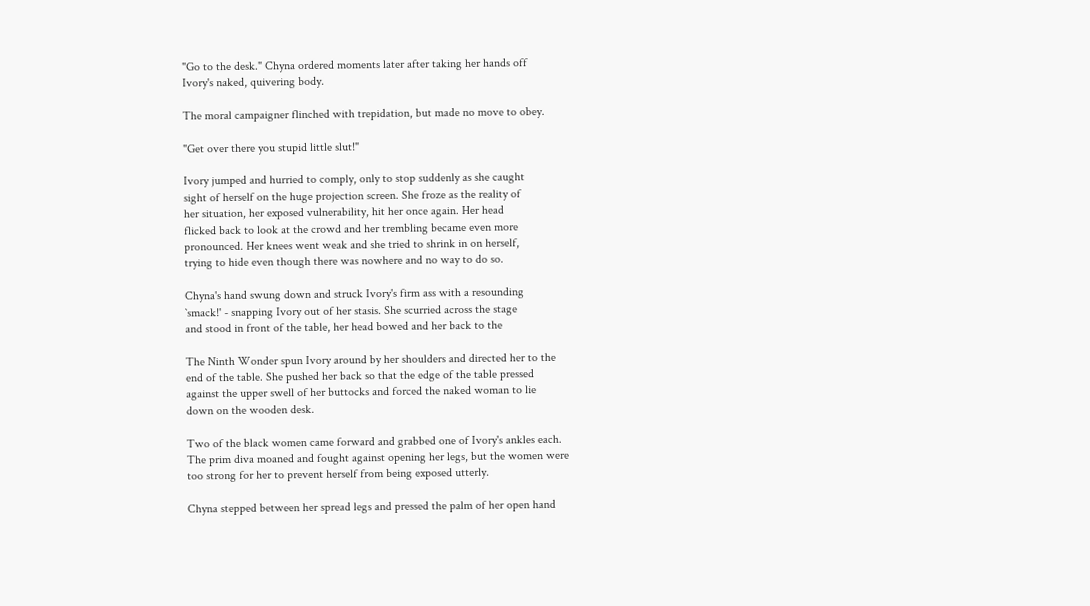"Go to the desk." Chyna ordered moments later after taking her hands off
Ivory's naked, quivering body.

The moral campaigner flinched with trepidation, but made no move to obey.

"Get over there you stupid little slut!"

Ivory jumped and hurried to comply, only to stop suddenly as she caught
sight of herself on the huge projection screen. She froze as the reality of
her situation, her exposed vulnerability, hit her once again. Her head
flicked back to look at the crowd and her trembling became even more
pronounced. Her knees went weak and she tried to shrink in on herself,
trying to hide even though there was nowhere and no way to do so.

Chyna's hand swung down and struck Ivory's firm ass with a resounding
`smack!' - snapping Ivory out of her stasis. She scurried across the stage
and stood in front of the table, her head bowed and her back to the

The Ninth Wonder spun Ivory around by her shoulders and directed her to the
end of the table. She pushed her back so that the edge of the table pressed
against the upper swell of her buttocks and forced the naked woman to lie
down on the wooden desk.

Two of the black women came forward and grabbed one of Ivory's ankles each.
The prim diva moaned and fought against opening her legs, but the women were
too strong for her to prevent herself from being exposed utterly.

Chyna stepped between her spread legs and pressed the palm of her open hand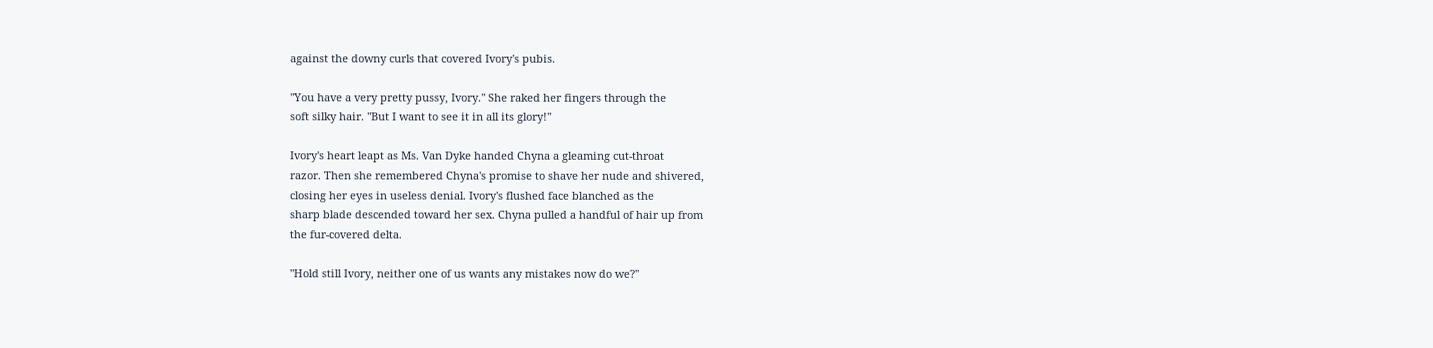against the downy curls that covered Ivory's pubis.

"You have a very pretty pussy, Ivory." She raked her fingers through the
soft silky hair. "But I want to see it in all its glory!"

Ivory's heart leapt as Ms. Van Dyke handed Chyna a gleaming cut-throat
razor. Then she remembered Chyna's promise to shave her nude and shivered,
closing her eyes in useless denial. Ivory's flushed face blanched as the
sharp blade descended toward her sex. Chyna pulled a handful of hair up from
the fur-covered delta.

"Hold still Ivory, neither one of us wants any mistakes now do we?"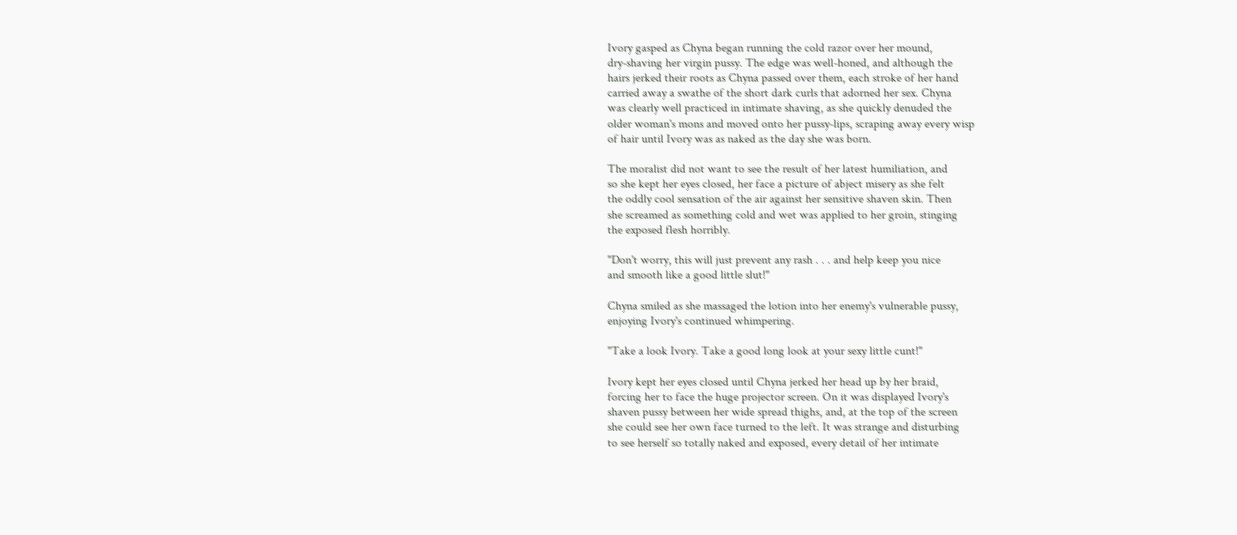Ivory gasped as Chyna began running the cold razor over her mound,
dry-shaving her virgin pussy. The edge was well-honed, and although the
hairs jerked their roots as Chyna passed over them, each stroke of her hand
carried away a swathe of the short dark curls that adorned her sex. Chyna
was clearly well practiced in intimate shaving, as she quickly denuded the
older woman's mons and moved onto her pussy-lips, scraping away every wisp
of hair until Ivory was as naked as the day she was born.

The moralist did not want to see the result of her latest humiliation, and
so she kept her eyes closed, her face a picture of abject misery as she felt
the oddly cool sensation of the air against her sensitive shaven skin. Then
she screamed as something cold and wet was applied to her groin, stinging
the exposed flesh horribly.

"Don't worry, this will just prevent any rash . . . and help keep you nice
and smooth like a good little slut!"

Chyna smiled as she massaged the lotion into her enemy's vulnerable pussy,
enjoying Ivory's continued whimpering.

"Take a look Ivory. Take a good long look at your sexy little cunt!"

Ivory kept her eyes closed until Chyna jerked her head up by her braid,
forcing her to face the huge projector screen. On it was displayed Ivory's
shaven pussy between her wide spread thighs, and, at the top of the screen
she could see her own face turned to the left. It was strange and disturbing
to see herself so totally naked and exposed, every detail of her intimate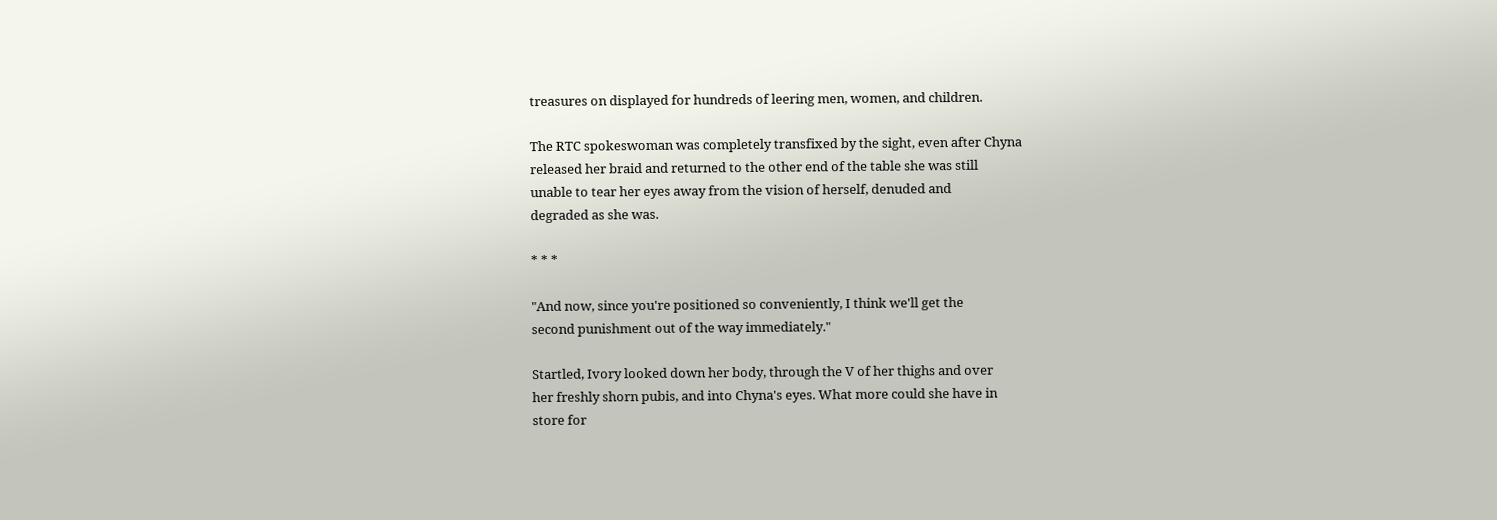treasures on displayed for hundreds of leering men, women, and children.

The RTC spokeswoman was completely transfixed by the sight, even after Chyna
released her braid and returned to the other end of the table she was still
unable to tear her eyes away from the vision of herself, denuded and
degraded as she was.

* * *

"And now, since you're positioned so conveniently, I think we'll get the
second punishment out of the way immediately."

Startled, Ivory looked down her body, through the V of her thighs and over
her freshly shorn pubis, and into Chyna's eyes. What more could she have in
store for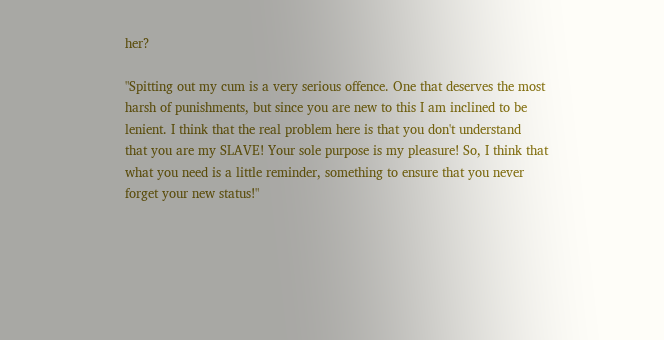her?

"Spitting out my cum is a very serious offence. One that deserves the most
harsh of punishments, but since you are new to this I am inclined to be
lenient. I think that the real problem here is that you don't understand
that you are my SLAVE! Your sole purpose is my pleasure! So, I think that
what you need is a little reminder, something to ensure that you never
forget your new status!"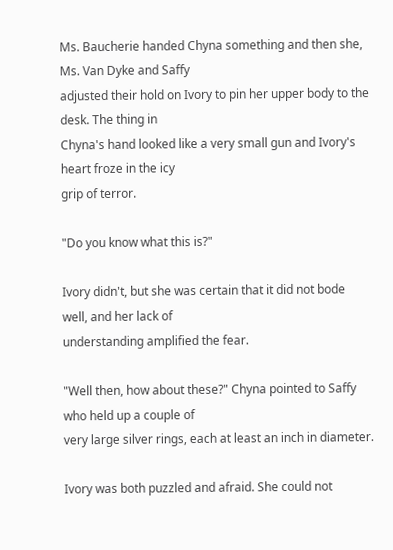Ms. Baucherie handed Chyna something and then she, Ms. Van Dyke and Saffy
adjusted their hold on Ivory to pin her upper body to the desk. The thing in
Chyna's hand looked like a very small gun and Ivory's heart froze in the icy
grip of terror.

"Do you know what this is?"

Ivory didn't, but she was certain that it did not bode well, and her lack of
understanding amplified the fear.

"Well then, how about these?" Chyna pointed to Saffy who held up a couple of
very large silver rings, each at least an inch in diameter.

Ivory was both puzzled and afraid. She could not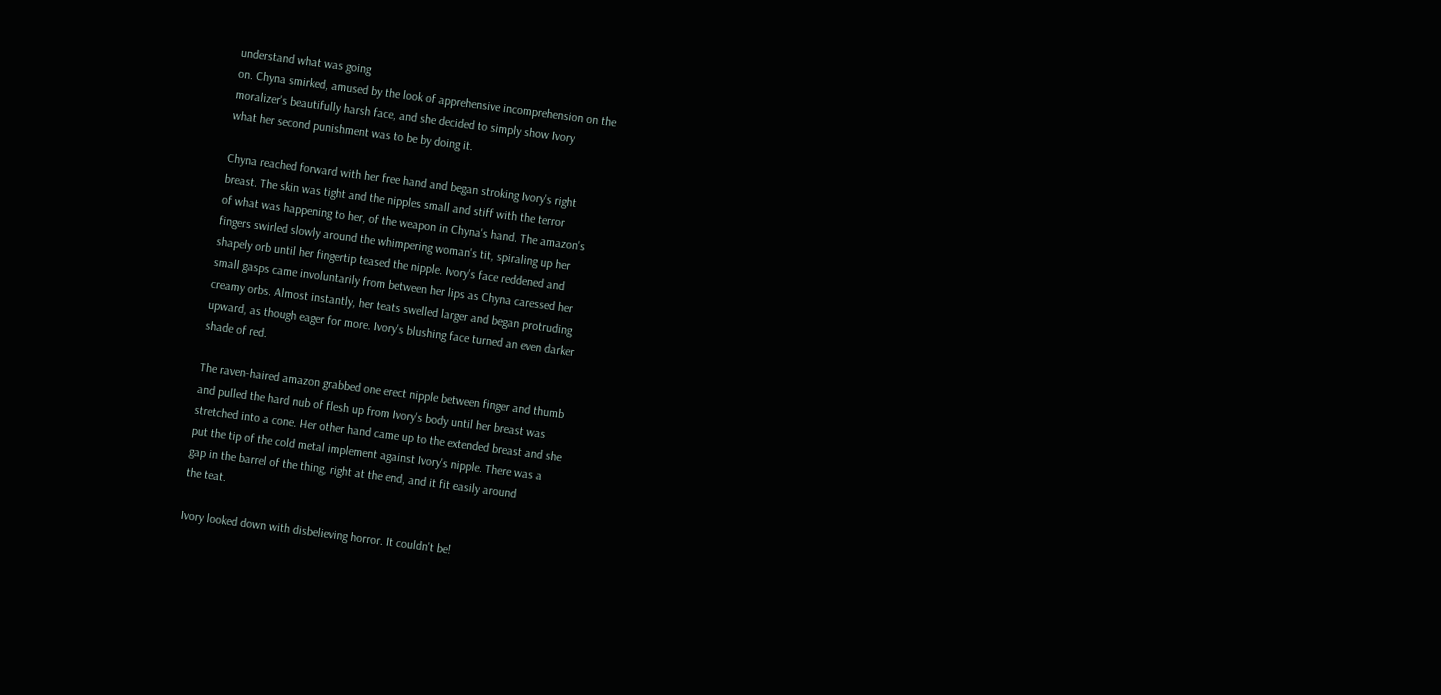understand what was going
on. Chyna smirked, amused by the look of apprehensive incomprehension on the
moralizer's beautifully harsh face, and she decided to simply show Ivory
what her second punishment was to be by doing it.

Chyna reached forward with her free hand and began stroking Ivory's right
breast. The skin was tight and the nipples small and stiff with the terror
of what was happening to her, of the weapon in Chyna's hand. The amazon's
fingers swirled slowly around the whimpering woman's tit, spiraling up her
shapely orb until her fingertip teased the nipple. Ivory's face reddened and
small gasps came involuntarily from between her lips as Chyna caressed her
creamy orbs. Almost instantly, her teats swelled larger and began protruding
upward, as though eager for more. Ivory's blushing face turned an even darker
shade of red.

The raven-haired amazon grabbed one erect nipple between finger and thumb
and pulled the hard nub of flesh up from Ivory's body until her breast was
stretched into a cone. Her other hand came up to the extended breast and she
put the tip of the cold metal implement against Ivory's nipple. There was a
gap in the barrel of the thing, right at the end, and it fit easily around
the teat.

Ivory looked down with disbelieving horror. It couldn't be!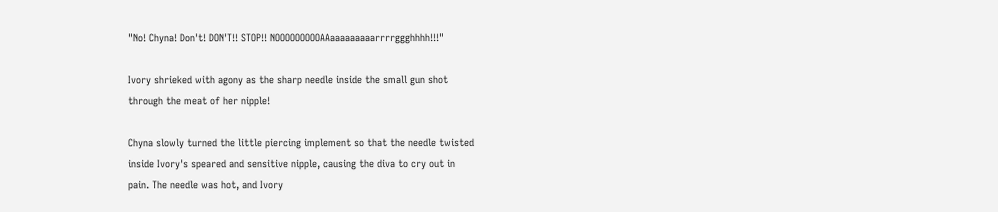"No! Chyna! Don't! DON'T!! STOP!! NOOOOOOOOOAAaaaaaaaaarrrrggghhhh!!!"

Ivory shrieked with agony as the sharp needle inside the small gun shot
through the meat of her nipple!

Chyna slowly turned the little piercing implement so that the needle twisted
inside Ivory's speared and sensitive nipple, causing the diva to cry out in
pain. The needle was hot, and Ivory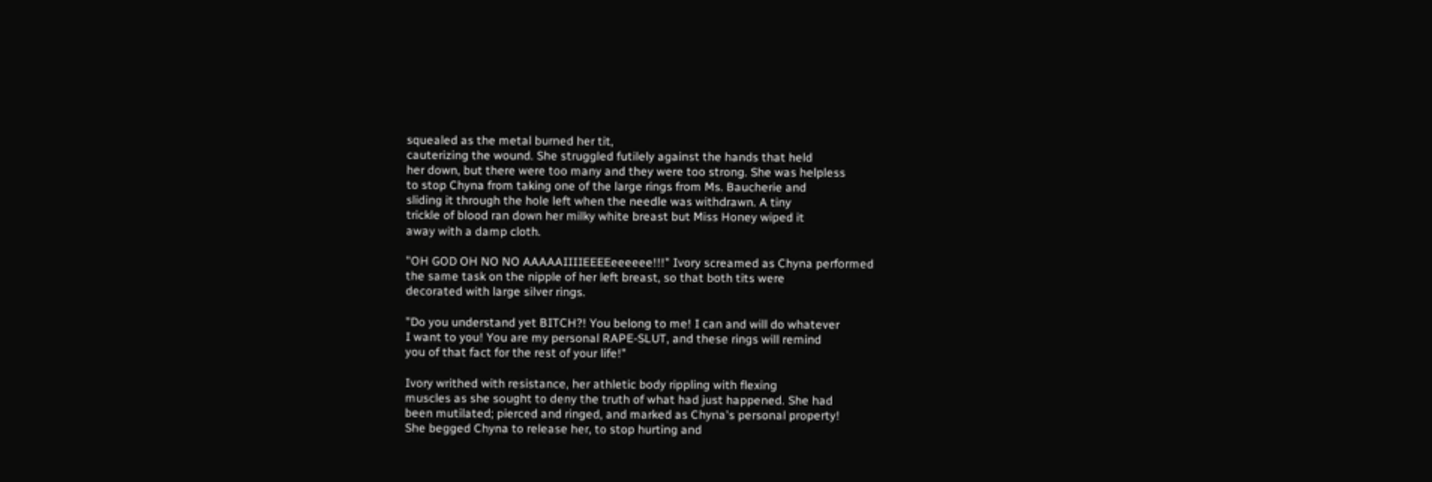squealed as the metal burned her tit,
cauterizing the wound. She struggled futilely against the hands that held
her down, but there were too many and they were too strong. She was helpless
to stop Chyna from taking one of the large rings from Ms. Baucherie and
sliding it through the hole left when the needle was withdrawn. A tiny
trickle of blood ran down her milky white breast but Miss Honey wiped it
away with a damp cloth.

"OH GOD OH NO NO AAAAAIIIIEEEEeeeeee!!!" Ivory screamed as Chyna performed
the same task on the nipple of her left breast, so that both tits were
decorated with large silver rings.

"Do you understand yet BITCH?! You belong to me! I can and will do whatever
I want to you! You are my personal RAPE-SLUT, and these rings will remind
you of that fact for the rest of your life!"

Ivory writhed with resistance, her athletic body rippling with flexing
muscles as she sought to deny the truth of what had just happened. She had
been mutilated; pierced and ringed, and marked as Chyna's personal property!
She begged Chyna to release her, to stop hurting and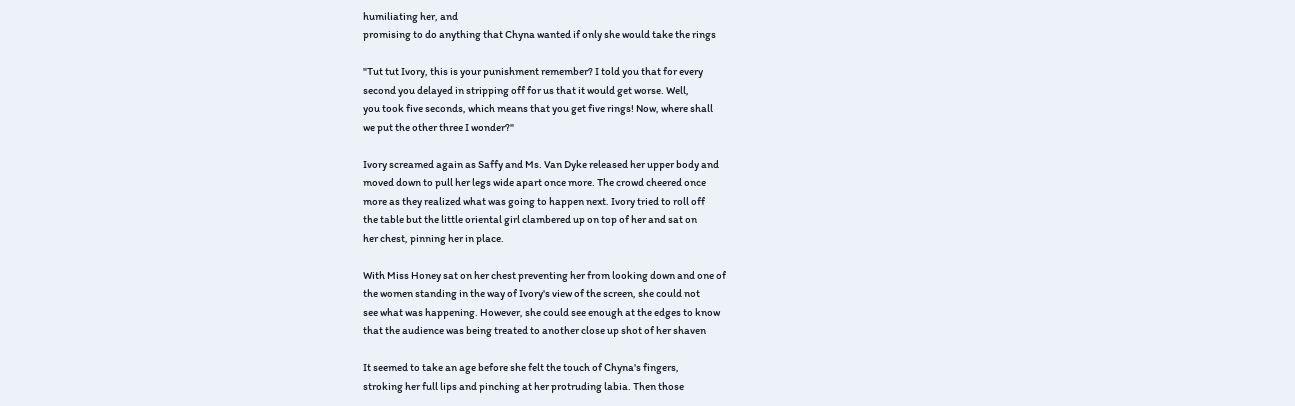humiliating her, and
promising to do anything that Chyna wanted if only she would take the rings

"Tut tut Ivory, this is your punishment remember? I told you that for every
second you delayed in stripping off for us that it would get worse. Well,
you took five seconds, which means that you get five rings! Now, where shall
we put the other three I wonder?"

Ivory screamed again as Saffy and Ms. Van Dyke released her upper body and
moved down to pull her legs wide apart once more. The crowd cheered once
more as they realized what was going to happen next. Ivory tried to roll off
the table but the little oriental girl clambered up on top of her and sat on
her chest, pinning her in place.

With Miss Honey sat on her chest preventing her from looking down and one of
the women standing in the way of Ivory's view of the screen, she could not
see what was happening. However, she could see enough at the edges to know
that the audience was being treated to another close up shot of her shaven

It seemed to take an age before she felt the touch of Chyna's fingers,
stroking her full lips and pinching at her protruding labia. Then those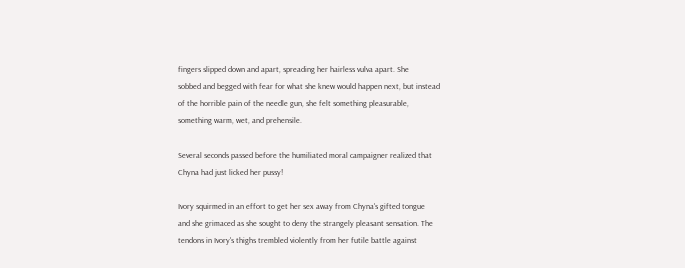fingers slipped down and apart, spreading her hairless vulva apart. She
sobbed and begged with fear for what she knew would happen next, but instead
of the horrible pain of the needle gun, she felt something pleasurable,
something warm, wet, and prehensile.

Several seconds passed before the humiliated moral campaigner realized that
Chyna had just licked her pussy!

Ivory squirmed in an effort to get her sex away from Chyna's gifted tongue
and she grimaced as she sought to deny the strangely pleasant sensation. The
tendons in Ivory's thighs trembled violently from her futile battle against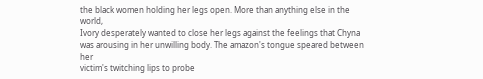the black women holding her legs open. More than anything else in the world,
Ivory desperately wanted to close her legs against the feelings that Chyna
was arousing in her unwilling body. The amazon's tongue speared between her
victim's twitching lips to probe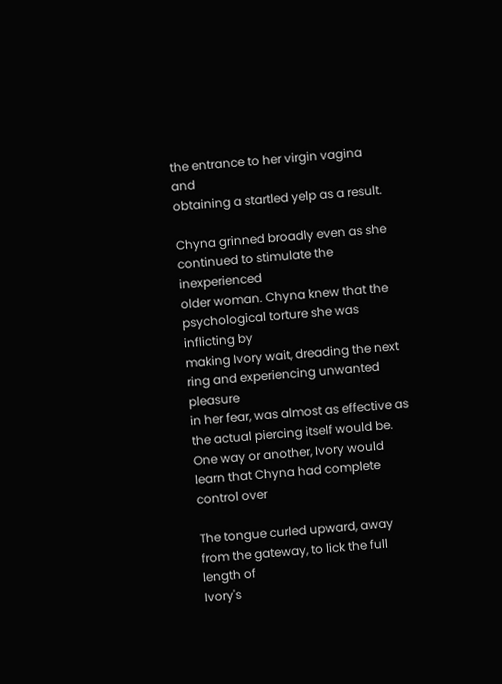the entrance to her virgin vagina and
obtaining a startled yelp as a result.

Chyna grinned broadly even as she continued to stimulate the inexperienced
older woman. Chyna knew that the psychological torture she was inflicting by
making Ivory wait, dreading the next ring and experiencing unwanted pleasure
in her fear, was almost as effective as the actual piercing itself would be.
One way or another, Ivory would learn that Chyna had complete control over

The tongue curled upward, away from the gateway, to lick the full length of
Ivory's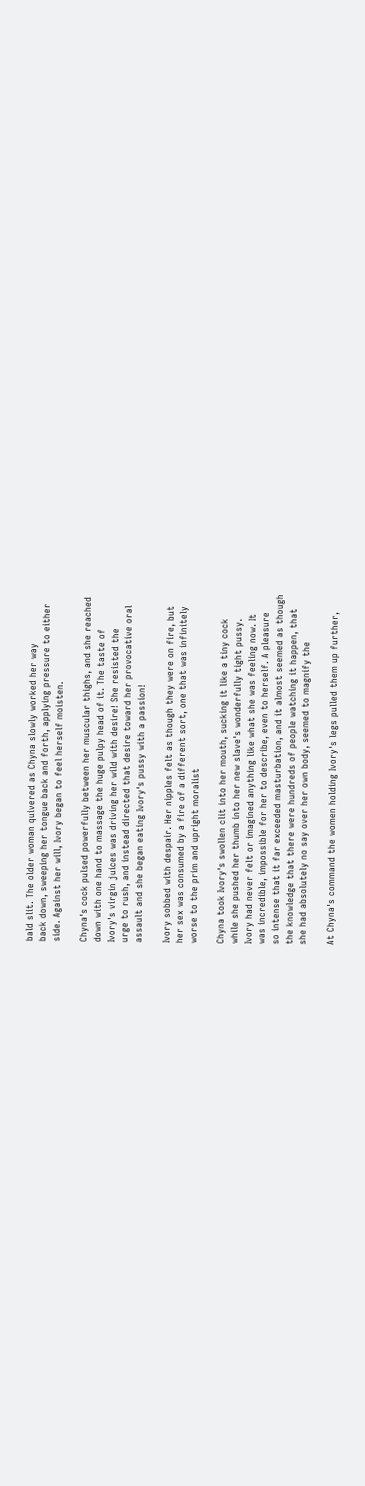bald slit. The older woman quivered as Chyna slowly worked her way
back down, sweeping her tongue back and forth, applying pressure to either
side. Against her will, Ivory began to feel herself moisten.

Chyna's cock pulsed powerfully between her muscular thighs, and she reached
down with one hand to massage the huge pulpy head of it. The taste of
Ivory's virgin juices was driving her wild with desire! She resisted the
urge to rush, and instead directed that desire toward her provocative oral
assault and she began eating Ivory's pussy with a passion!

Ivory sobbed with despair. Her nipples felt as though they were on fire, but
her sex was consumed by a fire of a different sort, one that was infinitely
worse to the prim and upright moralist

Chyna took Ivory's swollen clit into her mouth, sucking it like a tiny cock
while she pushed her thumb into her new slave's wonderfully tight pussy.
Ivory had never felt or imagined anything like what she was feeling now. It
was incredible, impossible for her to describe, even to herself. A pleasure
so intense that it far exceeded masturbation, and it almost seemed as though
the knowledge that there were hundreds of people watching it happen, that
she had absolutely no say over her own body, seemed to magnify the

At Chyna's command the women holding Ivory's legs pulled them up further,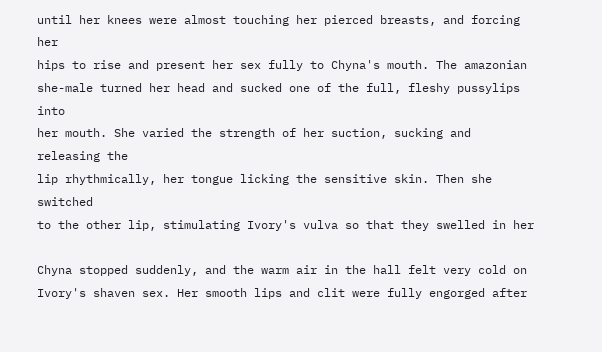until her knees were almost touching her pierced breasts, and forcing her
hips to rise and present her sex fully to Chyna's mouth. The amazonian
she-male turned her head and sucked one of the full, fleshy pussylips into
her mouth. She varied the strength of her suction, sucking and releasing the
lip rhythmically, her tongue licking the sensitive skin. Then she switched
to the other lip, stimulating Ivory's vulva so that they swelled in her

Chyna stopped suddenly, and the warm air in the hall felt very cold on
Ivory's shaven sex. Her smooth lips and clit were fully engorged after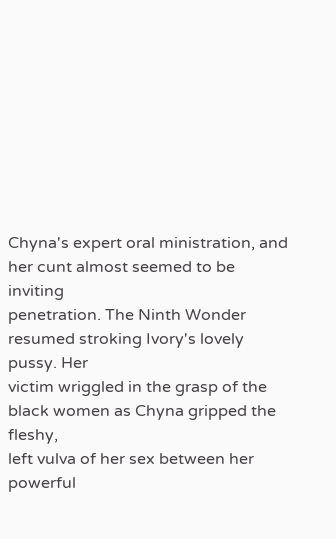Chyna's expert oral ministration, and her cunt almost seemed to be inviting
penetration. The Ninth Wonder resumed stroking Ivory's lovely pussy. Her
victim wriggled in the grasp of the black women as Chyna gripped the fleshy,
left vulva of her sex between her powerful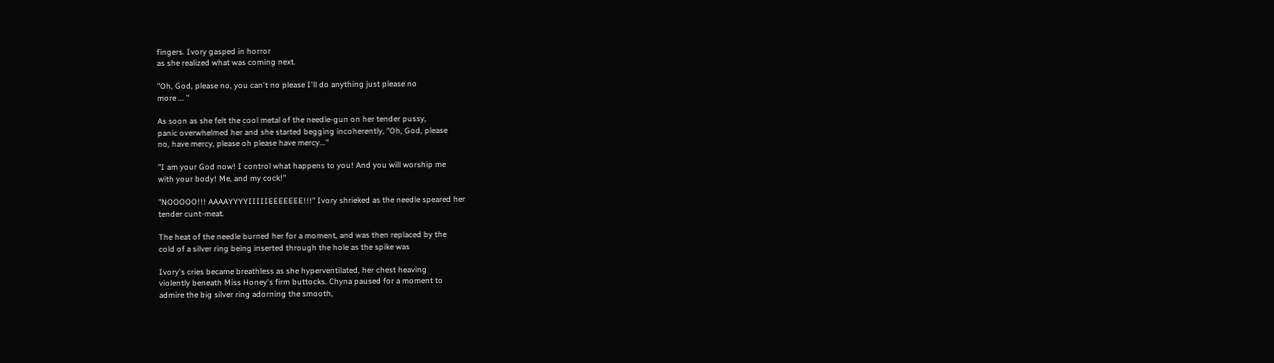fingers. Ivory gasped in horror
as she realized what was coming next.

"Oh, God, please no, you can't no please I'll do anything just please no
more ... "

As soon as she felt the cool metal of the needle-gun on her tender pussy,
panic overwhelmed her and she started begging incoherently, "Oh, God, please
no, have mercy, please oh please have mercy..."

"I am your God now! I control what happens to you! And you will worship me
with your body! Me, and my cock!"

"NOOOOO!!! AAAAYYYYIIIIIEEEEEEE!!!" Ivory shrieked as the needle speared her
tender cunt-meat.

The heat of the needle burned her for a moment, and was then replaced by the
cold of a silver ring being inserted through the hole as the spike was

Ivory's cries became breathless as she hyperventilated, her chest heaving
violently beneath Miss Honey's firm buttocks. Chyna paused for a moment to
admire the big silver ring adorning the smooth,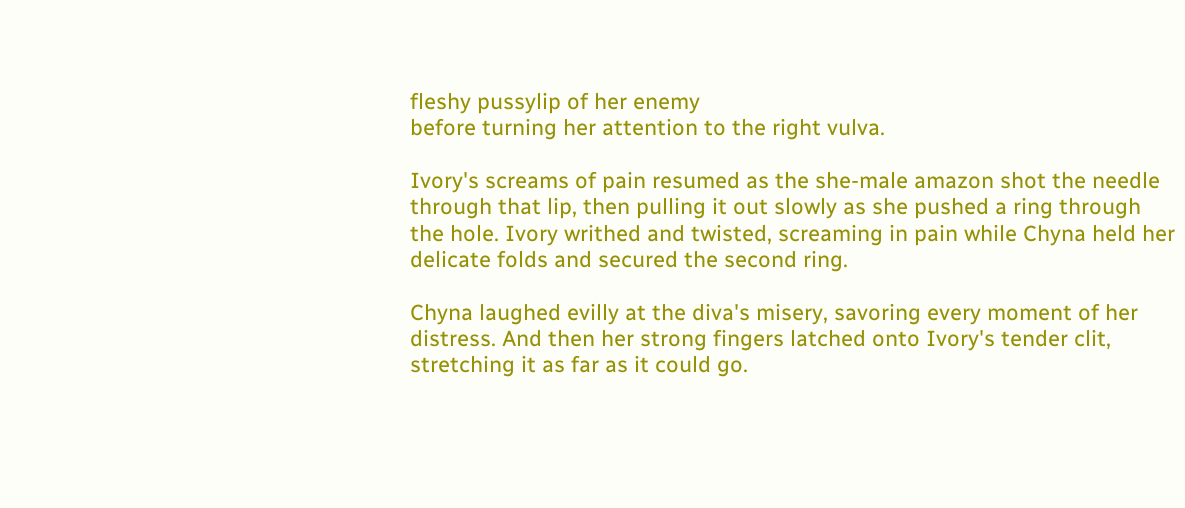fleshy pussylip of her enemy
before turning her attention to the right vulva.

Ivory's screams of pain resumed as the she-male amazon shot the needle
through that lip, then pulling it out slowly as she pushed a ring through
the hole. Ivory writhed and twisted, screaming in pain while Chyna held her
delicate folds and secured the second ring.

Chyna laughed evilly at the diva's misery, savoring every moment of her
distress. And then her strong fingers latched onto Ivory's tender clit,
stretching it as far as it could go.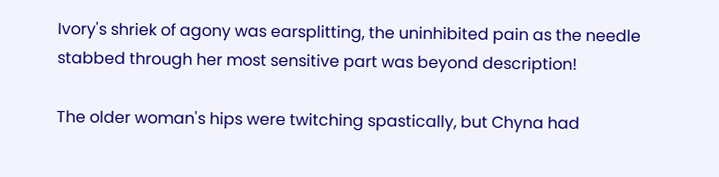Ivory's shriek of agony was earsplitting, the uninhibited pain as the needle
stabbed through her most sensitive part was beyond description!

The older woman's hips were twitching spastically, but Chyna had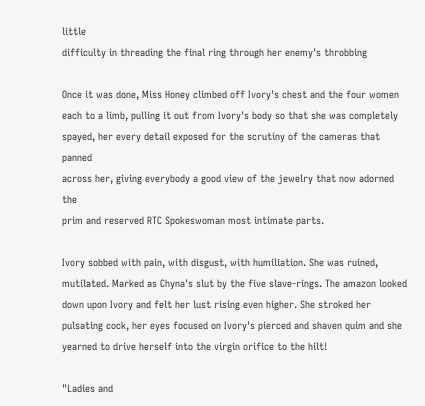little
difficulty in threading the final ring through her enemy's throbbing

Once it was done, Miss Honey climbed off Ivory's chest and the four women
each to a limb, pulling it out from Ivory's body so that she was completely
spayed, her every detail exposed for the scrutiny of the cameras that panned
across her, giving everybody a good view of the jewelry that now adorned the
prim and reserved RTC Spokeswoman most intimate parts.

Ivory sobbed with pain, with disgust, with humiliation. She was ruined,
mutilated. Marked as Chyna's slut by the five slave-rings. The amazon looked
down upon Ivory and felt her lust rising even higher. She stroked her
pulsating cock, her eyes focused on Ivory's pierced and shaven quim and she
yearned to drive herself into the virgin orifice to the hilt!

"Ladies and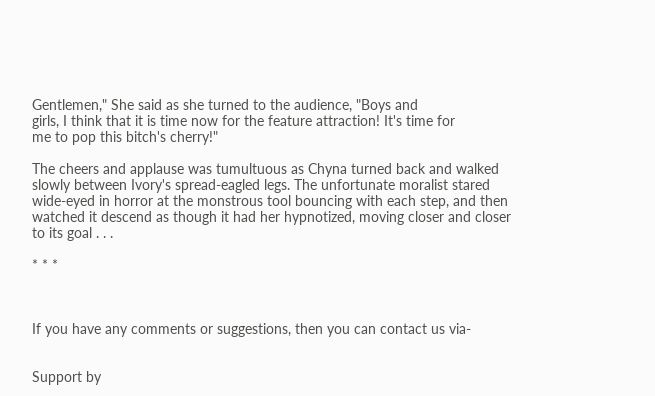Gentlemen," She said as she turned to the audience, "Boys and
girls, I think that it is time now for the feature attraction! It's time for
me to pop this bitch's cherry!"

The cheers and applause was tumultuous as Chyna turned back and walked
slowly between Ivory's spread-eagled legs. The unfortunate moralist stared
wide-eyed in horror at the monstrous tool bouncing with each step, and then
watched it descend as though it had her hypnotized, moving closer and closer
to its goal . . .

* * *



If you have any comments or suggestions, then you can contact us via-


Support by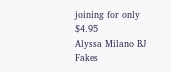joining for only $4.95
Alyssa Milano BJ Fakes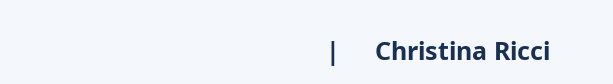|     Christina Ricci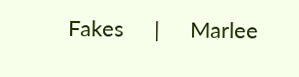Fakes     |     Marlee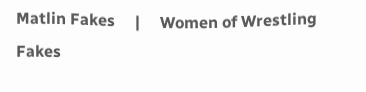Matlin Fakes     |     Women of Wrestling Fakes